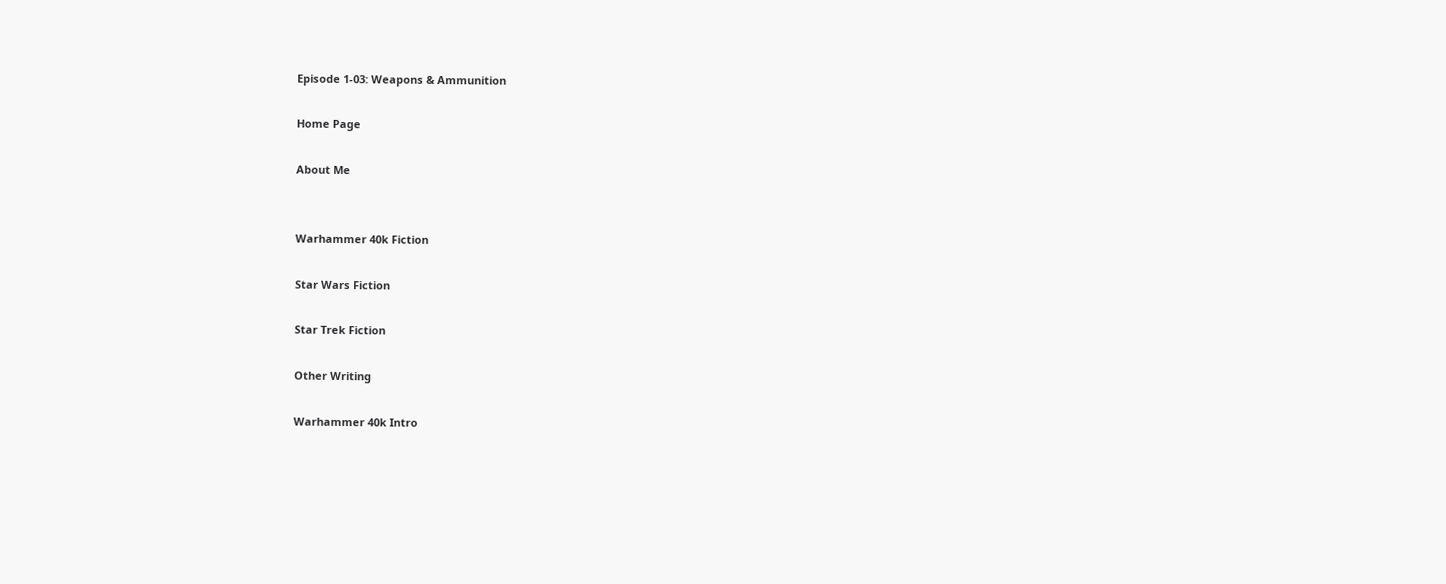Episode 1-03: Weapons & Ammunition

Home Page

About Me


Warhammer 40k Fiction

Star Wars Fiction

Star Trek Fiction

Other Writing

Warhammer 40k Intro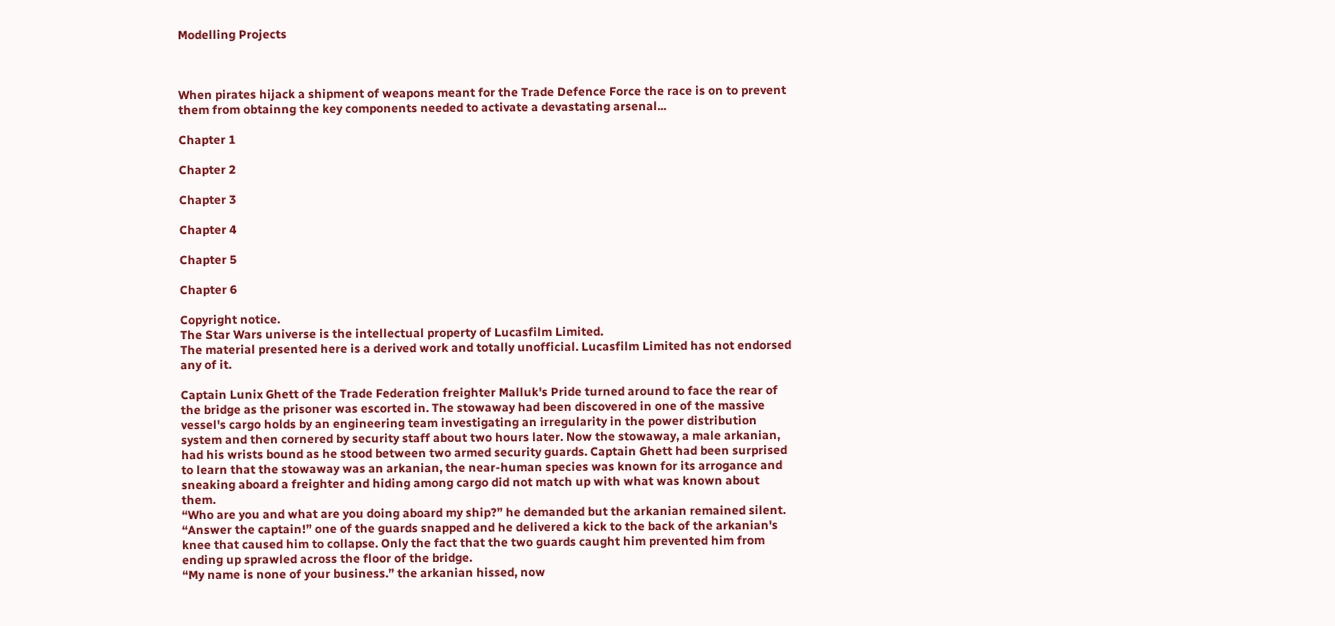Modelling Projects



When pirates hijack a shipment of weapons meant for the Trade Defence Force the race is on to prevent them from obtainng the key components needed to activate a devastating arsenal...

Chapter 1

Chapter 2

Chapter 3

Chapter 4

Chapter 5

Chapter 6

Copyright notice.
The Star Wars universe is the intellectual property of Lucasfilm Limited.
The material presented here is a derived work and totally unofficial. Lucasfilm Limited has not endorsed any of it.

Captain Lunix Ghett of the Trade Federation freighter Malluk's Pride turned around to face the rear of the bridge as the prisoner was escorted in. The stowaway had been discovered in one of the massive vessel's cargo holds by an engineering team investigating an irregularity in the power distribution system and then cornered by security staff about two hours later. Now the stowaway, a male arkanian, had his wrists bound as he stood between two armed security guards. Captain Ghett had been surprised to learn that the stowaway was an arkanian, the near-human species was known for its arrogance and sneaking aboard a freighter and hiding among cargo did not match up with what was known about them.
“Who are you and what are you doing aboard my ship?” he demanded but the arkanian remained silent.
“Answer the captain!” one of the guards snapped and he delivered a kick to the back of the arkanian's knee that caused him to collapse. Only the fact that the two guards caught him prevented him from ending up sprawled across the floor of the bridge.
“My name is none of your business.” the arkanian hissed, now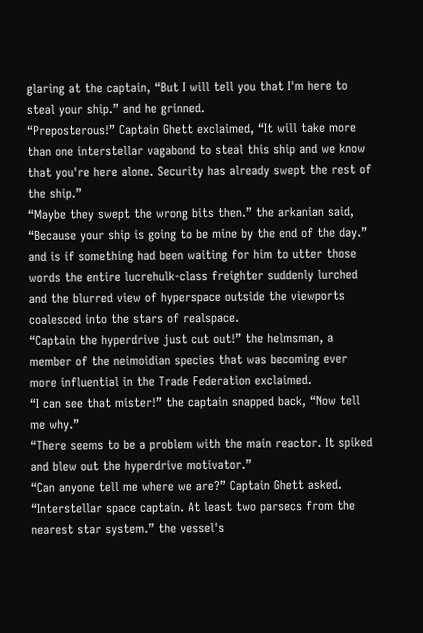glaring at the captain, “But I will tell you that I'm here to steal your ship.” and he grinned.
“Preposterous!” Captain Ghett exclaimed, “It will take more than one interstellar vagabond to steal this ship and we know that you're here alone. Security has already swept the rest of the ship.”
“Maybe they swept the wrong bits then.” the arkanian said, “Because your ship is going to be mine by the end of the day.” and is if something had been waiting for him to utter those words the entire lucrehulk-class freighter suddenly lurched and the blurred view of hyperspace outside the viewports coalesced into the stars of realspace.
“Captain the hyperdrive just cut out!” the helmsman, a member of the neimoidian species that was becoming ever more influential in the Trade Federation exclaimed.
“I can see that mister!” the captain snapped back, “Now tell me why.”
“There seems to be a problem with the main reactor. It spiked and blew out the hyperdrive motivator.”
“Can anyone tell me where we are?” Captain Ghett asked.
“Interstellar space captain. At least two parsecs from the nearest star system.” the vessel's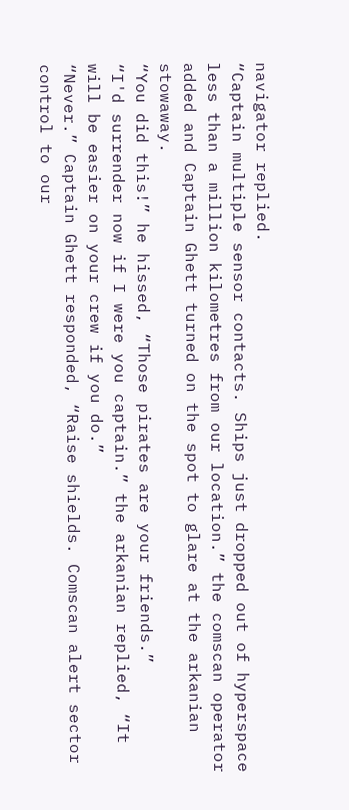navigator replied.
“Captain multiple sensor contacts. Ships just dropped out of hyperspace less than a million kilometres from our location.” the comscan operator added and Captain Ghett turned on the spot to glare at the arkanian stowaway.
“You did this!” he hissed, “Those pirates are your friends.”
“I'd surrender now if I were you captain.” the arkanian replied, “It will be easier on your crew if you do.”
“Never.” Captain Ghett responded, “Raise shields. Comscan alert sector control to our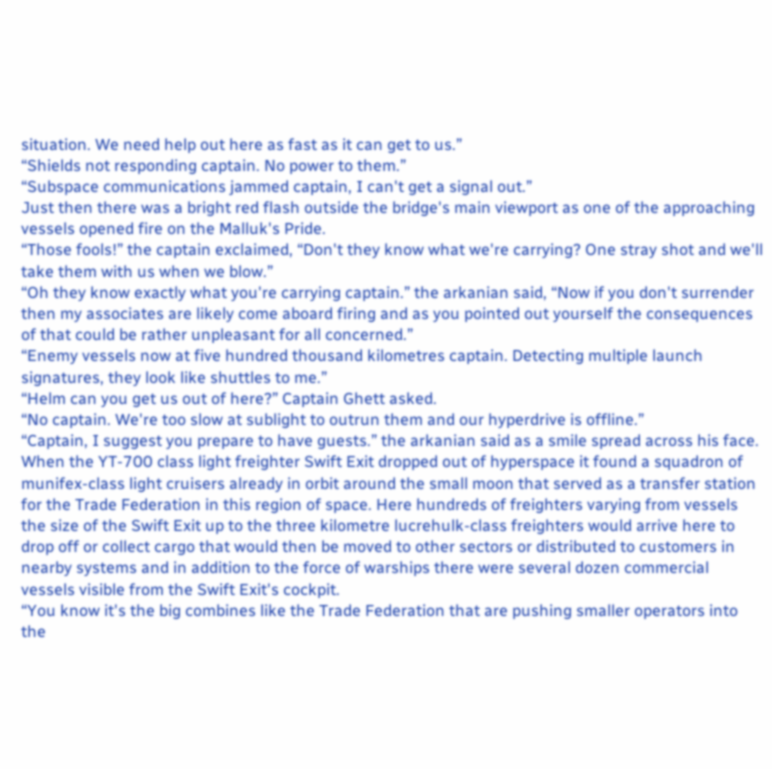situation. We need help out here as fast as it can get to us.”
“Shields not responding captain. No power to them.”
“Subspace communications jammed captain, I can't get a signal out.”
Just then there was a bright red flash outside the bridge's main viewport as one of the approaching vessels opened fire on the Malluk's Pride.
“Those fools!” the captain exclaimed, “Don't they know what we're carrying? One stray shot and we'll take them with us when we blow.”
“Oh they know exactly what you're carrying captain.” the arkanian said, “Now if you don't surrender then my associates are likely come aboard firing and as you pointed out yourself the consequences of that could be rather unpleasant for all concerned.”
“Enemy vessels now at five hundred thousand kilometres captain. Detecting multiple launch signatures, they look like shuttles to me.”
“Helm can you get us out of here?” Captain Ghett asked.
“No captain. We're too slow at sublight to outrun them and our hyperdrive is offline.”
“Captain, I suggest you prepare to have guests.” the arkanian said as a smile spread across his face.
When the YT-700 class light freighter Swift Exit dropped out of hyperspace it found a squadron of munifex-class light cruisers already in orbit around the small moon that served as a transfer station for the Trade Federation in this region of space. Here hundreds of freighters varying from vessels the size of the Swift Exit up to the three kilometre lucrehulk-class freighters would arrive here to drop off or collect cargo that would then be moved to other sectors or distributed to customers in nearby systems and in addition to the force of warships there were several dozen commercial vessels visible from the Swift Exit's cockpit.
“You know it's the big combines like the Trade Federation that are pushing smaller operators into the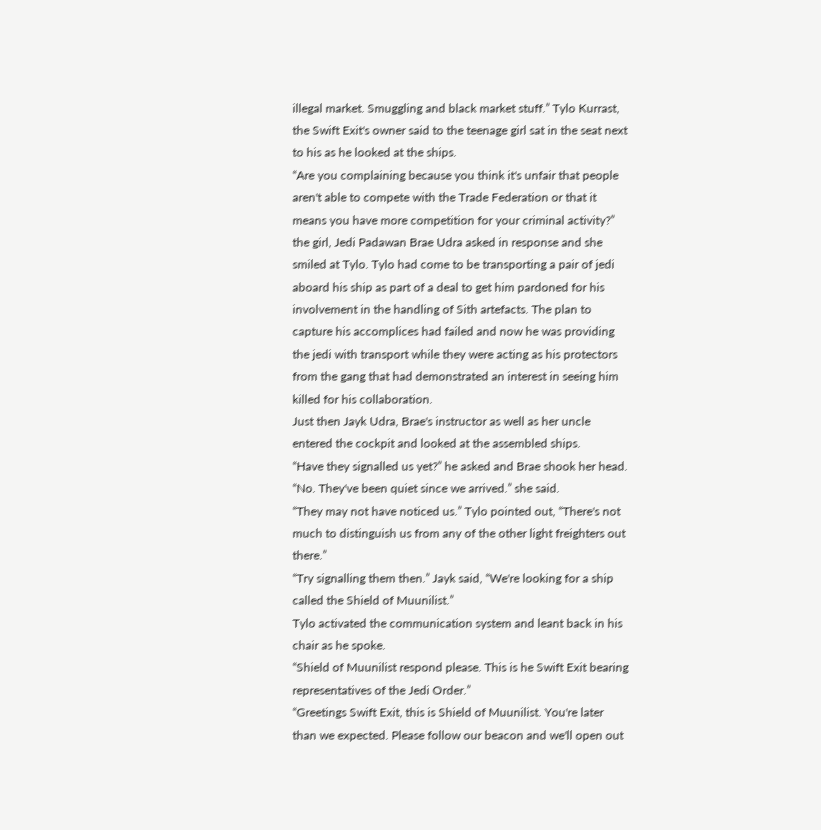illegal market. Smuggling and black market stuff.” Tylo Kurrast, the Swift Exit's owner said to the teenage girl sat in the seat next to his as he looked at the ships.
“Are you complaining because you think it's unfair that people aren't able to compete with the Trade Federation or that it means you have more competition for your criminal activity?” the girl, Jedi Padawan Brae Udra asked in response and she smiled at Tylo. Tylo had come to be transporting a pair of jedi aboard his ship as part of a deal to get him pardoned for his involvement in the handling of Sith artefacts. The plan to capture his accomplices had failed and now he was providing the jedi with transport while they were acting as his protectors from the gang that had demonstrated an interest in seeing him killed for his collaboration.
Just then Jayk Udra, Brae's instructor as well as her uncle entered the cockpit and looked at the assembled ships.
“Have they signalled us yet?” he asked and Brae shook her head.
“No. They've been quiet since we arrived.” she said.
“They may not have noticed us.” Tylo pointed out, “There's not much to distinguish us from any of the other light freighters out there.”
“Try signalling them then.” Jayk said, “We're looking for a ship called the Shield of Muunilist.”
Tylo activated the communication system and leant back in his chair as he spoke.
“Shield of Muunilist respond please. This is he Swift Exit bearing representatives of the Jedi Order.”
“Greetings Swift Exit, this is Shield of Muunilist. You're later than we expected. Please follow our beacon and we'll open out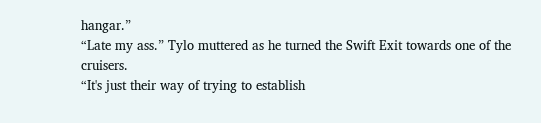hangar.”
“Late my ass.” Tylo muttered as he turned the Swift Exit towards one of the cruisers.
“It's just their way of trying to establish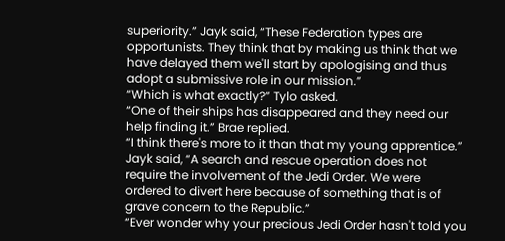superiority.” Jayk said, “These Federation types are opportunists. They think that by making us think that we have delayed them we'll start by apologising and thus adopt a submissive role in our mission.”
“Which is what exactly?” Tylo asked.
“One of their ships has disappeared and they need our help finding it.” Brae replied.
“I think there's more to it than that my young apprentice.” Jayk said, “A search and rescue operation does not require the involvement of the Jedi Order. We were ordered to divert here because of something that is of grave concern to the Republic.”
“Ever wonder why your precious Jedi Order hasn't told you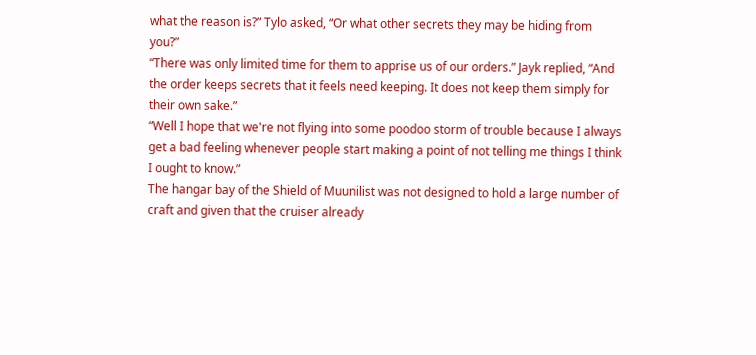what the reason is?” Tylo asked, “Or what other secrets they may be hiding from you?”
“There was only limited time for them to apprise us of our orders.” Jayk replied, “And the order keeps secrets that it feels need keeping. It does not keep them simply for their own sake.”
“Well I hope that we're not flying into some poodoo storm of trouble because I always get a bad feeling whenever people start making a point of not telling me things I think I ought to know.”
The hangar bay of the Shield of Muunilist was not designed to hold a large number of craft and given that the cruiser already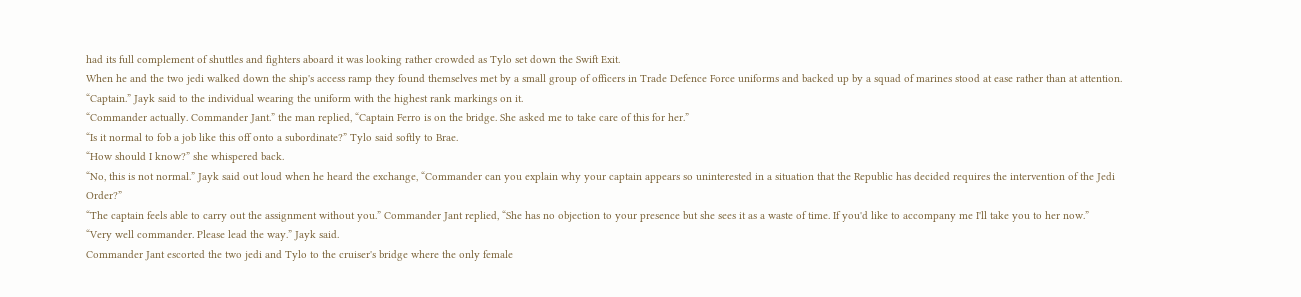had its full complement of shuttles and fighters aboard it was looking rather crowded as Tylo set down the Swift Exit.
When he and the two jedi walked down the ship's access ramp they found themselves met by a small group of officers in Trade Defence Force uniforms and backed up by a squad of marines stood at ease rather than at attention.
“Captain.” Jayk said to the individual wearing the uniform with the highest rank markings on it.
“Commander actually. Commander Jant.” the man replied, “Captain Ferro is on the bridge. She asked me to take care of this for her.”
“Is it normal to fob a job like this off onto a subordinate?” Tylo said softly to Brae.
“How should I know?” she whispered back.
“No, this is not normal.” Jayk said out loud when he heard the exchange, “Commander can you explain why your captain appears so uninterested in a situation that the Republic has decided requires the intervention of the Jedi Order?”
“The captain feels able to carry out the assignment without you.” Commander Jant replied, “She has no objection to your presence but she sees it as a waste of time. If you'd like to accompany me I'll take you to her now.”
“Very well commander. Please lead the way.” Jayk said.
Commander Jant escorted the two jedi and Tylo to the cruiser's bridge where the only female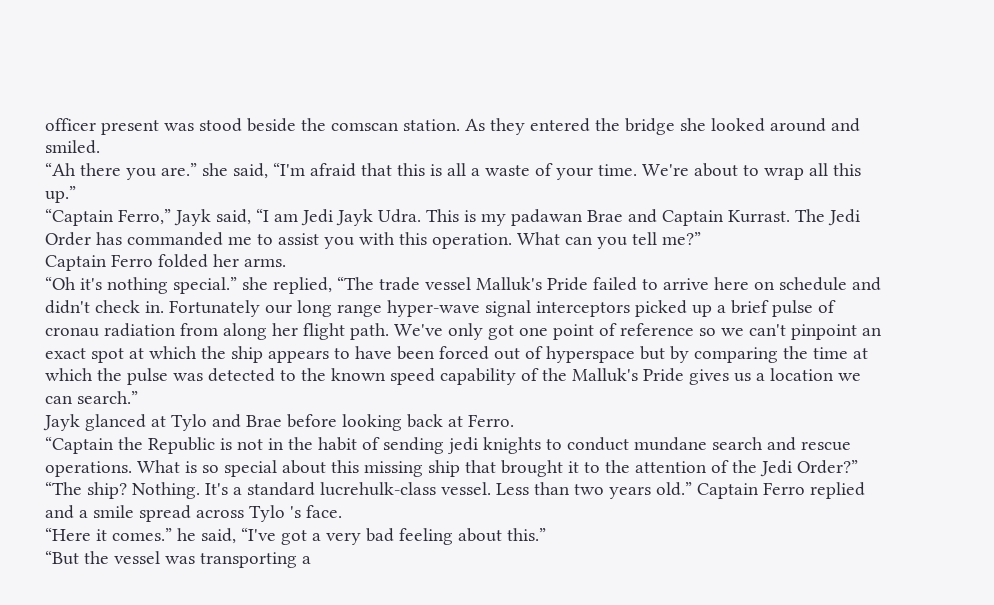officer present was stood beside the comscan station. As they entered the bridge she looked around and smiled.
“Ah there you are.” she said, “I'm afraid that this is all a waste of your time. We're about to wrap all this up.”
“Captain Ferro,” Jayk said, “I am Jedi Jayk Udra. This is my padawan Brae and Captain Kurrast. The Jedi Order has commanded me to assist you with this operation. What can you tell me?”
Captain Ferro folded her arms.
“Oh it's nothing special.” she replied, “The trade vessel Malluk's Pride failed to arrive here on schedule and didn't check in. Fortunately our long range hyper-wave signal interceptors picked up a brief pulse of cronau radiation from along her flight path. We've only got one point of reference so we can't pinpoint an exact spot at which the ship appears to have been forced out of hyperspace but by comparing the time at which the pulse was detected to the known speed capability of the Malluk's Pride gives us a location we can search.”
Jayk glanced at Tylo and Brae before looking back at Ferro.
“Captain the Republic is not in the habit of sending jedi knights to conduct mundane search and rescue operations. What is so special about this missing ship that brought it to the attention of the Jedi Order?”
“The ship? Nothing. It's a standard lucrehulk-class vessel. Less than two years old.” Captain Ferro replied and a smile spread across Tylo 's face.
“Here it comes.” he said, “I've got a very bad feeling about this.”
“But the vessel was transporting a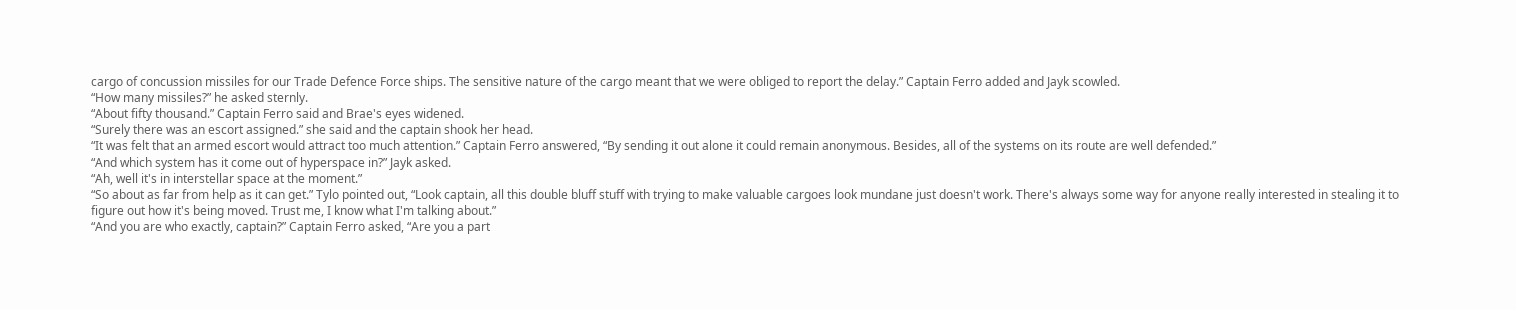cargo of concussion missiles for our Trade Defence Force ships. The sensitive nature of the cargo meant that we were obliged to report the delay.” Captain Ferro added and Jayk scowled.
“How many missiles?” he asked sternly.
“About fifty thousand.” Captain Ferro said and Brae's eyes widened.
“Surely there was an escort assigned.” she said and the captain shook her head.
“It was felt that an armed escort would attract too much attention.” Captain Ferro answered, “By sending it out alone it could remain anonymous. Besides, all of the systems on its route are well defended.”
“And which system has it come out of hyperspace in?” Jayk asked.
“Ah, well it's in interstellar space at the moment.”
“So about as far from help as it can get.” Tylo pointed out, “Look captain, all this double bluff stuff with trying to make valuable cargoes look mundane just doesn't work. There's always some way for anyone really interested in stealing it to figure out how it's being moved. Trust me, I know what I'm talking about.”
“And you are who exactly, captain?” Captain Ferro asked, “Are you a part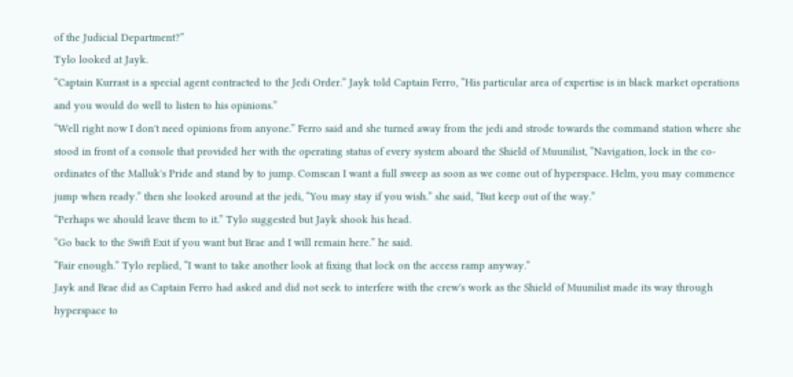of the Judicial Department?”
Tylo looked at Jayk.
“Captain Kurrast is a special agent contracted to the Jedi Order.” Jayk told Captain Ferro, “His particular area of expertise is in black market operations and you would do well to listen to his opinions.”
“Well right now I don't need opinions from anyone.” Ferro said and she turned away from the jedi and strode towards the command station where she stood in front of a console that provided her with the operating status of every system aboard the Shield of Muunilist, “Navigation, lock in the co-ordinates of the Malluk's Pride and stand by to jump. Comscan I want a full sweep as soon as we come out of hyperspace. Helm, you may commence jump when ready.” then she looked around at the jedi, “You may stay if you wish.” she said, “But keep out of the way.”
“Perhaps we should leave them to it.” Tylo suggested but Jayk shook his head.
“Go back to the Swift Exit if you want but Brae and I will remain here.” he said.
“Fair enough.” Tylo replied, “I want to take another look at fixing that lock on the access ramp anyway.”
Jayk and Brae did as Captain Ferro had asked and did not seek to interfere with the crew's work as the Shield of Muunilist made its way through hyperspace to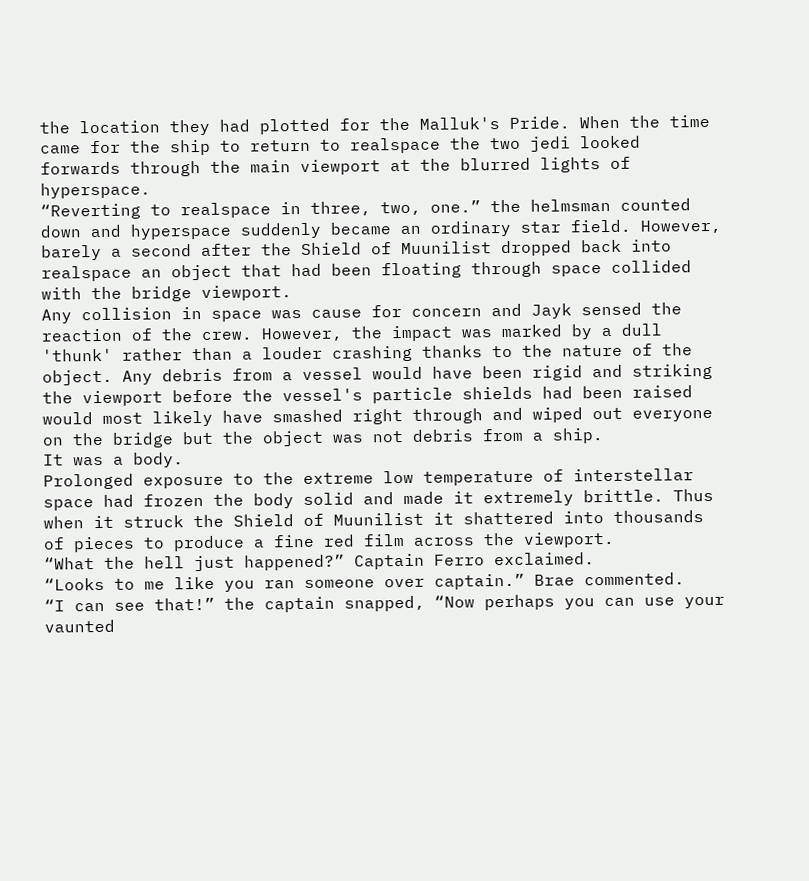the location they had plotted for the Malluk's Pride. When the time came for the ship to return to realspace the two jedi looked forwards through the main viewport at the blurred lights of hyperspace.
“Reverting to realspace in three, two, one.” the helmsman counted down and hyperspace suddenly became an ordinary star field. However, barely a second after the Shield of Muunilist dropped back into realspace an object that had been floating through space collided with the bridge viewport.
Any collision in space was cause for concern and Jayk sensed the reaction of the crew. However, the impact was marked by a dull 'thunk' rather than a louder crashing thanks to the nature of the object. Any debris from a vessel would have been rigid and striking the viewport before the vessel's particle shields had been raised would most likely have smashed right through and wiped out everyone on the bridge but the object was not debris from a ship.
It was a body.
Prolonged exposure to the extreme low temperature of interstellar space had frozen the body solid and made it extremely brittle. Thus when it struck the Shield of Muunilist it shattered into thousands of pieces to produce a fine red film across the viewport.
“What the hell just happened?” Captain Ferro exclaimed.
“Looks to me like you ran someone over captain.” Brae commented.
“I can see that!” the captain snapped, “Now perhaps you can use your vaunted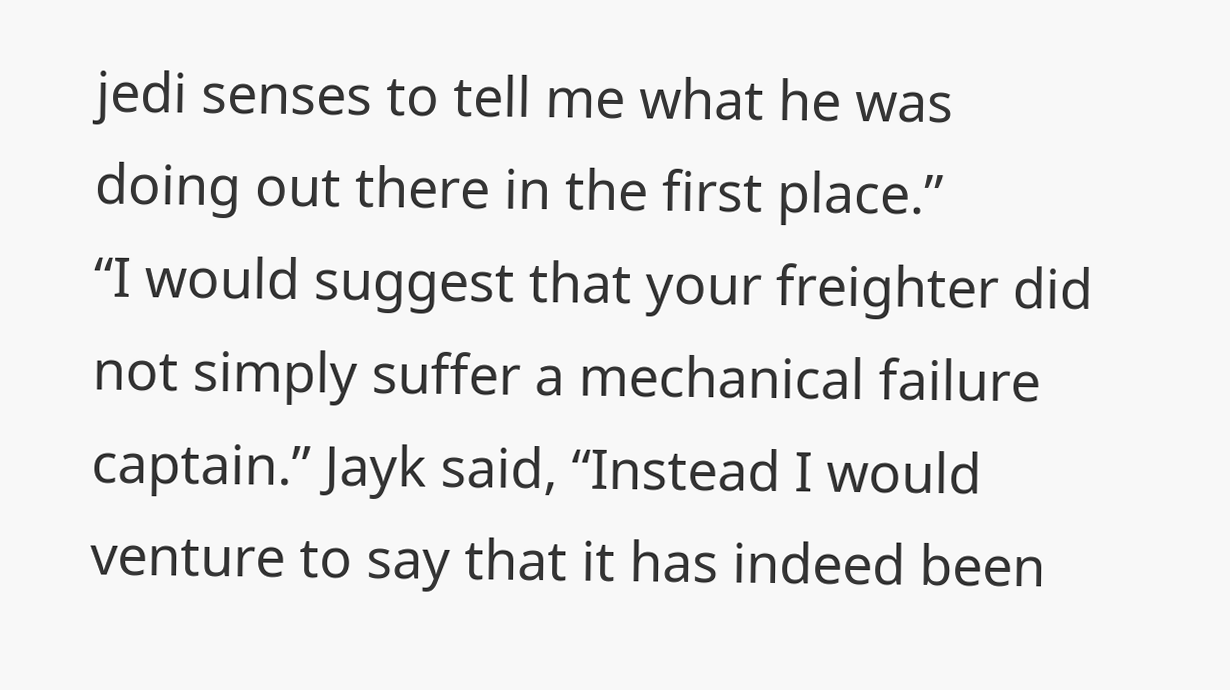jedi senses to tell me what he was doing out there in the first place.”
“I would suggest that your freighter did not simply suffer a mechanical failure captain.” Jayk said, “Instead I would venture to say that it has indeed been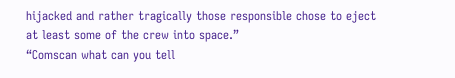hijacked and rather tragically those responsible chose to eject at least some of the crew into space.”
“Comscan what can you tell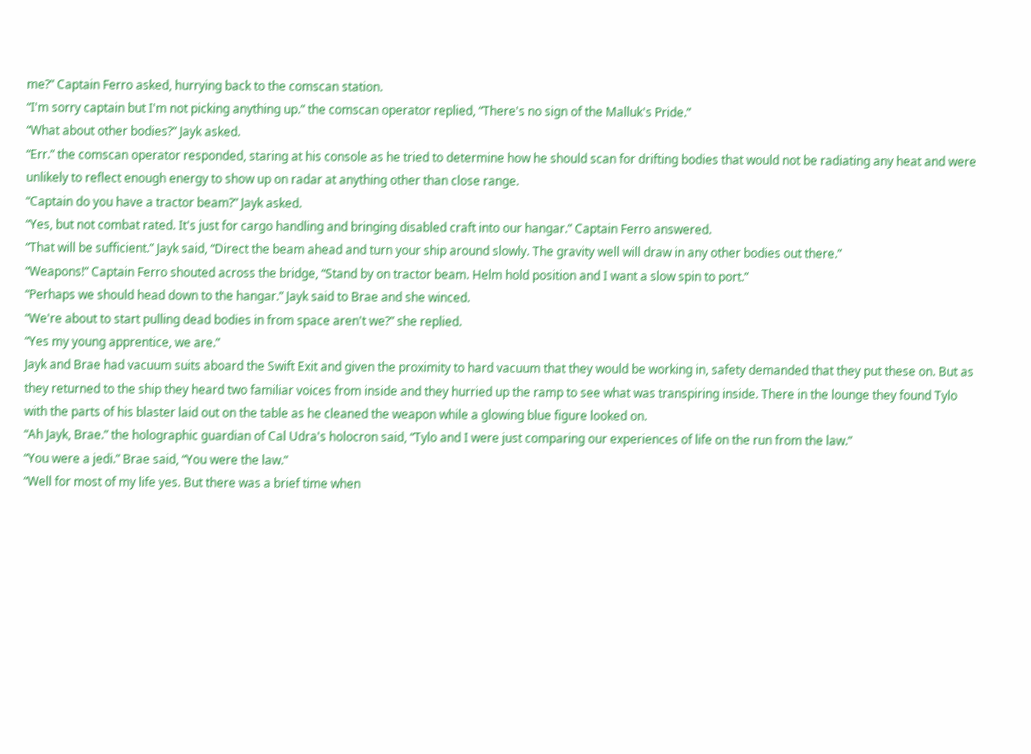me?” Captain Ferro asked, hurrying back to the comscan station.
“I'm sorry captain but I'm not picking anything up.” the comscan operator replied, “There's no sign of the Malluk's Pride.”
“What about other bodies?” Jayk asked.
“Err.” the comscan operator responded, staring at his console as he tried to determine how he should scan for drifting bodies that would not be radiating any heat and were unlikely to reflect enough energy to show up on radar at anything other than close range.
“Captain do you have a tractor beam?” Jayk asked.
“Yes, but not combat rated. It's just for cargo handling and bringing disabled craft into our hangar.” Captain Ferro answered.
“That will be sufficient.” Jayk said, “Direct the beam ahead and turn your ship around slowly. The gravity well will draw in any other bodies out there.”
“Weapons!” Captain Ferro shouted across the bridge, “Stand by on tractor beam. Helm hold position and I want a slow spin to port.”
“Perhaps we should head down to the hangar.” Jayk said to Brae and she winced.
“We're about to start pulling dead bodies in from space aren't we?” she replied.
“Yes my young apprentice, we are.”
Jayk and Brae had vacuum suits aboard the Swift Exit and given the proximity to hard vacuum that they would be working in, safety demanded that they put these on. But as they returned to the ship they heard two familiar voices from inside and they hurried up the ramp to see what was transpiring inside. There in the lounge they found Tylo with the parts of his blaster laid out on the table as he cleaned the weapon while a glowing blue figure looked on.
“Ah Jayk, Brae.” the holographic guardian of Cal Udra's holocron said, “Tylo and I were just comparing our experiences of life on the run from the law.”
“You were a jedi.” Brae said, “You were the law.”
“Well for most of my life yes. But there was a brief time when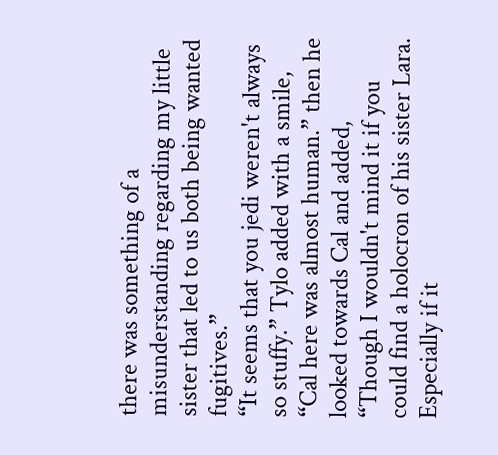there was something of a misunderstanding regarding my little sister that led to us both being wanted fugitives.”
“It seems that you jedi weren't always so stuffy.” Tylo added with a smile, “Cal here was almost human.” then he looked towards Cal and added, “Though I wouldn't mind it if you could find a holocron of his sister Lara. Especially if it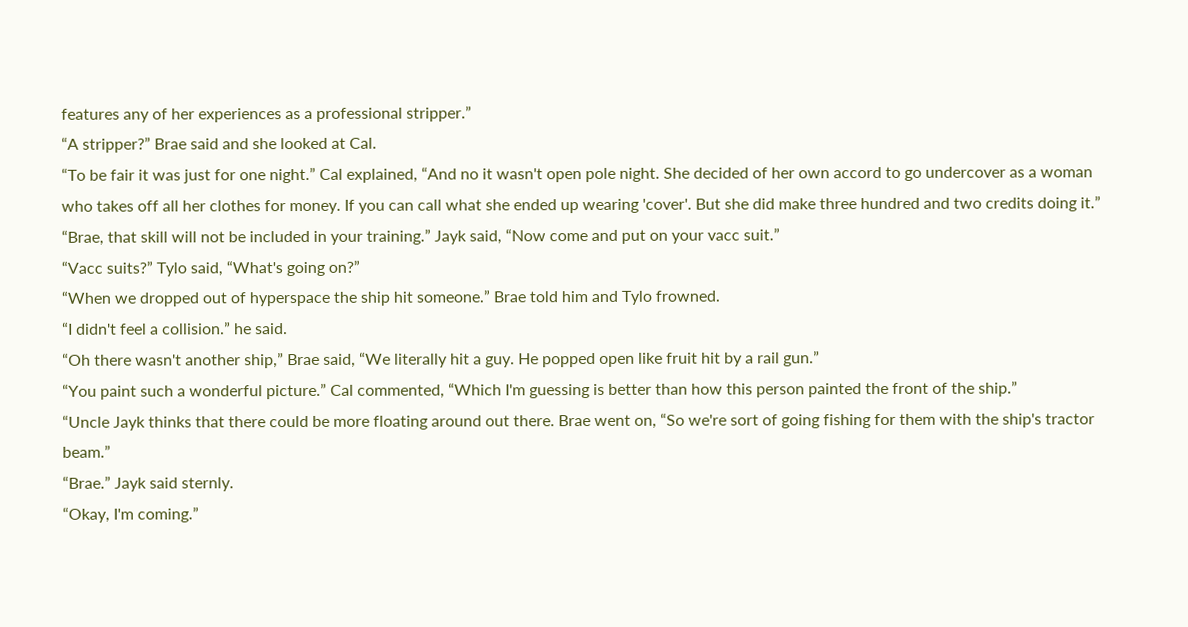features any of her experiences as a professional stripper.”
“A stripper?” Brae said and she looked at Cal.
“To be fair it was just for one night.” Cal explained, “And no it wasn't open pole night. She decided of her own accord to go undercover as a woman who takes off all her clothes for money. If you can call what she ended up wearing 'cover'. But she did make three hundred and two credits doing it.”
“Brae, that skill will not be included in your training.” Jayk said, “Now come and put on your vacc suit.”
“Vacc suits?” Tylo said, “What's going on?”
“When we dropped out of hyperspace the ship hit someone.” Brae told him and Tylo frowned.
“I didn't feel a collision.” he said.
“Oh there wasn't another ship,” Brae said, “We literally hit a guy. He popped open like fruit hit by a rail gun.”
“You paint such a wonderful picture.” Cal commented, “Which I'm guessing is better than how this person painted the front of the ship.”
“Uncle Jayk thinks that there could be more floating around out there. Brae went on, “So we're sort of going fishing for them with the ship's tractor beam.”
“Brae.” Jayk said sternly.
“Okay, I'm coming.”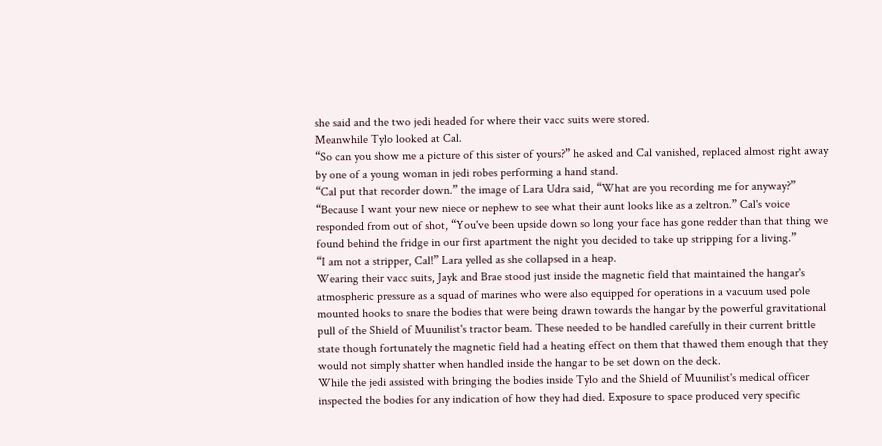she said and the two jedi headed for where their vacc suits were stored.
Meanwhile Tylo looked at Cal.
“So can you show me a picture of this sister of yours?” he asked and Cal vanished, replaced almost right away by one of a young woman in jedi robes performing a hand stand.
“Cal put that recorder down.” the image of Lara Udra said, “What are you recording me for anyway?”
“Because I want your new niece or nephew to see what their aunt looks like as a zeltron.” Cal's voice responded from out of shot, “You've been upside down so long your face has gone redder than that thing we found behind the fridge in our first apartment the night you decided to take up stripping for a living.”
“I am not a stripper, Cal!” Lara yelled as she collapsed in a heap.
Wearing their vacc suits, Jayk and Brae stood just inside the magnetic field that maintained the hangar's atmospheric pressure as a squad of marines who were also equipped for operations in a vacuum used pole mounted hooks to snare the bodies that were being drawn towards the hangar by the powerful gravitational pull of the Shield of Muunilist's tractor beam. These needed to be handled carefully in their current brittle state though fortunately the magnetic field had a heating effect on them that thawed them enough that they would not simply shatter when handled inside the hangar to be set down on the deck.
While the jedi assisted with bringing the bodies inside Tylo and the Shield of Muunilist's medical officer inspected the bodies for any indication of how they had died. Exposure to space produced very specific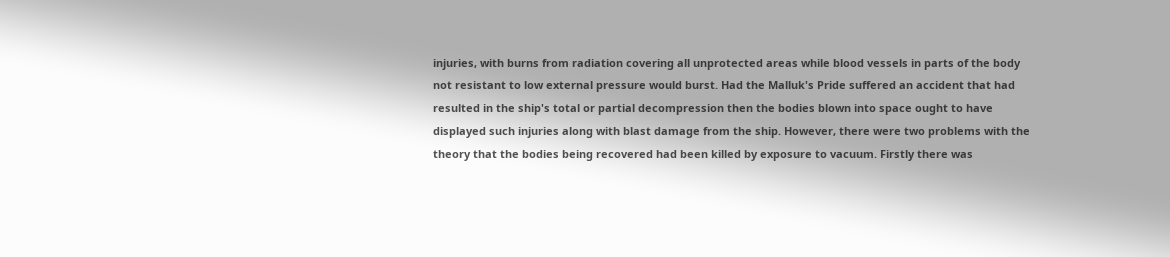injuries, with burns from radiation covering all unprotected areas while blood vessels in parts of the body not resistant to low external pressure would burst. Had the Malluk's Pride suffered an accident that had resulted in the ship's total or partial decompression then the bodies blown into space ought to have displayed such injuries along with blast damage from the ship. However, there were two problems with the theory that the bodies being recovered had been killed by exposure to vacuum. Firstly there was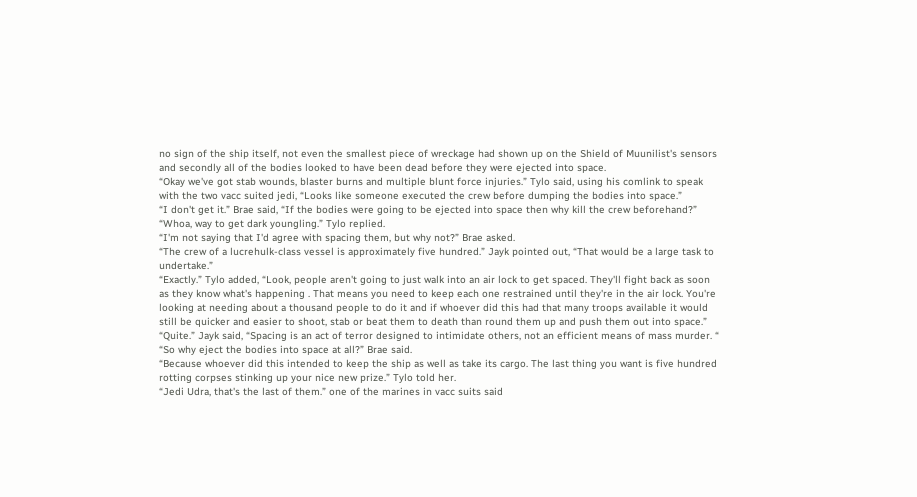no sign of the ship itself, not even the smallest piece of wreckage had shown up on the Shield of Muunilist's sensors and secondly all of the bodies looked to have been dead before they were ejected into space.
“Okay we've got stab wounds, blaster burns and multiple blunt force injuries.” Tylo said, using his comlink to speak with the two vacc suited jedi, “Looks like someone executed the crew before dumping the bodies into space.”
“I don't get it.” Brae said, “If the bodies were going to be ejected into space then why kill the crew beforehand?”
“Whoa, way to get dark youngling.” Tylo replied.
“I'm not saying that I'd agree with spacing them, but why not?” Brae asked.
“The crew of a lucrehulk-class vessel is approximately five hundred.” Jayk pointed out, “That would be a large task to undertake.”
“Exactly.” Tylo added, “Look, people aren't going to just walk into an air lock to get spaced. They'll fight back as soon as they know what's happening . That means you need to keep each one restrained until they're in the air lock. You're looking at needing about a thousand people to do it and if whoever did this had that many troops available it would still be quicker and easier to shoot, stab or beat them to death than round them up and push them out into space.”
“Quite.” Jayk said, “Spacing is an act of terror designed to intimidate others, not an efficient means of mass murder. “
“So why eject the bodies into space at all?” Brae said.
“Because whoever did this intended to keep the ship as well as take its cargo. The last thing you want is five hundred rotting corpses stinking up your nice new prize.” Tylo told her.
“Jedi Udra, that's the last of them.” one of the marines in vacc suits said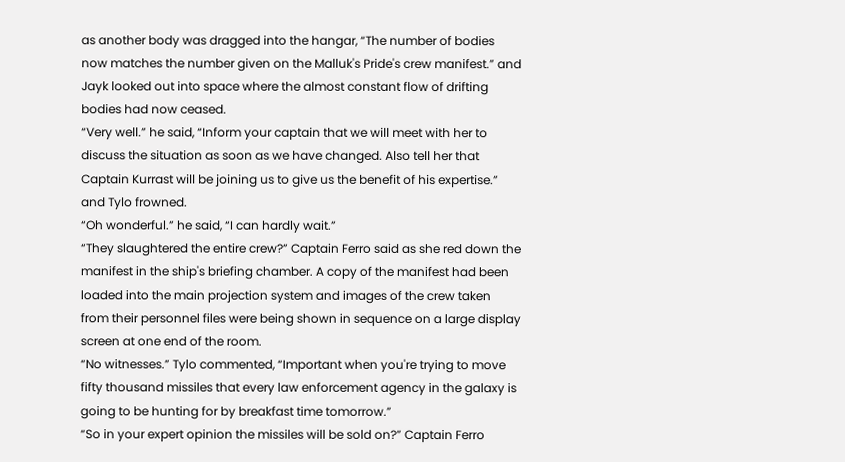as another body was dragged into the hangar, “The number of bodies now matches the number given on the Malluk's Pride's crew manifest.” and Jayk looked out into space where the almost constant flow of drifting bodies had now ceased.
“Very well.” he said, “Inform your captain that we will meet with her to discuss the situation as soon as we have changed. Also tell her that Captain Kurrast will be joining us to give us the benefit of his expertise.” and Tylo frowned.
“Oh wonderful.” he said, “I can hardly wait.”
“They slaughtered the entire crew?” Captain Ferro said as she red down the manifest in the ship's briefing chamber. A copy of the manifest had been loaded into the main projection system and images of the crew taken from their personnel files were being shown in sequence on a large display screen at one end of the room.
“No witnesses.” Tylo commented, “Important when you're trying to move fifty thousand missiles that every law enforcement agency in the galaxy is going to be hunting for by breakfast time tomorrow.”
“So in your expert opinion the missiles will be sold on?” Captain Ferro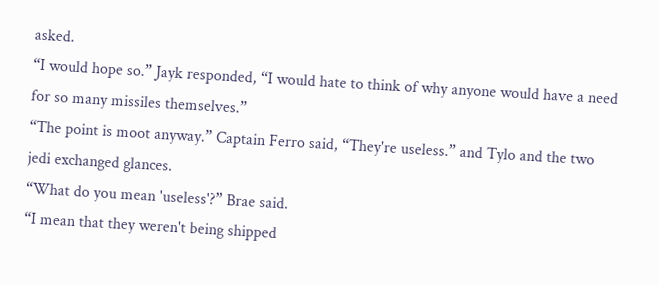asked.
“I would hope so.” Jayk responded, “I would hate to think of why anyone would have a need for so many missiles themselves.”
“The point is moot anyway.” Captain Ferro said, “They're useless.” and Tylo and the two jedi exchanged glances.
“What do you mean 'useless'?” Brae said.
“I mean that they weren't being shipped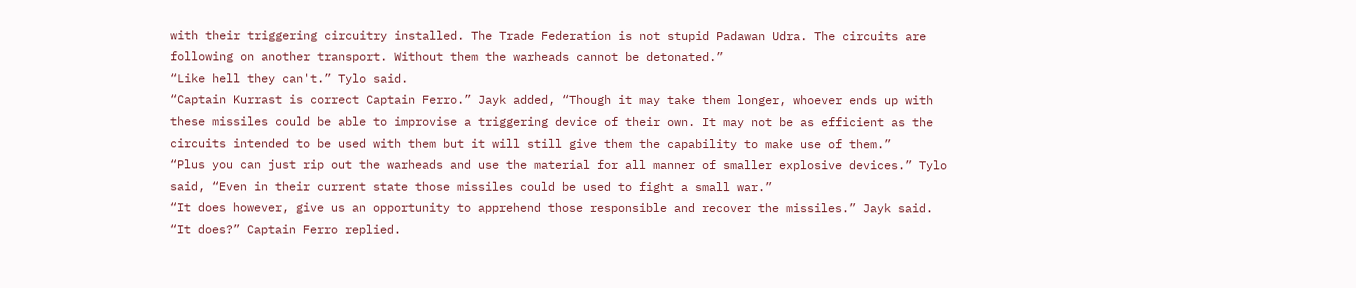with their triggering circuitry installed. The Trade Federation is not stupid Padawan Udra. The circuits are following on another transport. Without them the warheads cannot be detonated.”
“Like hell they can't.” Tylo said.
“Captain Kurrast is correct Captain Ferro.” Jayk added, “Though it may take them longer, whoever ends up with these missiles could be able to improvise a triggering device of their own. It may not be as efficient as the circuits intended to be used with them but it will still give them the capability to make use of them.”
“Plus you can just rip out the warheads and use the material for all manner of smaller explosive devices.” Tylo said, “Even in their current state those missiles could be used to fight a small war.”
“It does however, give us an opportunity to apprehend those responsible and recover the missiles.” Jayk said.
“It does?” Captain Ferro replied.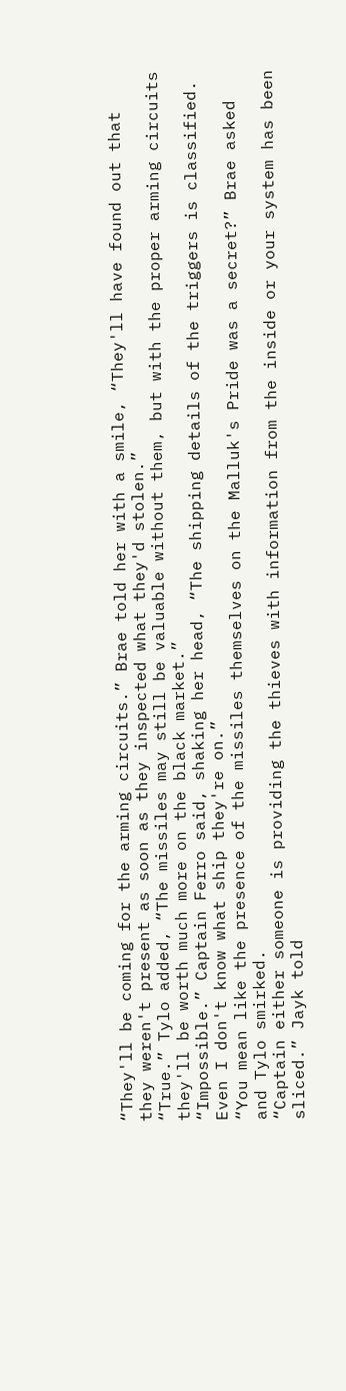“They'll be coming for the arming circuits.” Brae told her with a smile, “They'll have found out that they weren't present as soon as they inspected what they'd stolen.”
“True.” Tylo added, “The missiles may still be valuable without them, but with the proper arming circuits they'll be worth much more on the black market.”
“Impossible.” Captain Ferro said, shaking her head, “The shipping details of the triggers is classified. Even I don't know what ship they're on.”
“You mean like the presence of the missiles themselves on the Malluk's Pride was a secret?” Brae asked and Tylo smirked.
“Captain either someone is providing the thieves with information from the inside or your system has been sliced.” Jayk told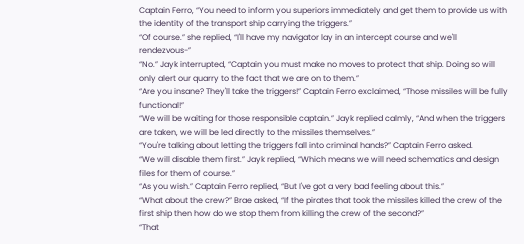Captain Ferro, “You need to inform you superiors immediately and get them to provide us with the identity of the transport ship carrying the triggers.”
“Of course.” she replied, “I'll have my navigator lay in an intercept course and we'll rendezvous-”
“No.” Jayk interrupted, “Captain you must make no moves to protect that ship. Doing so will only alert our quarry to the fact that we are on to them.”
“Are you insane? They'll take the triggers!” Captain Ferro exclaimed, “Those missiles will be fully functional!”
“We will be waiting for those responsible captain.” Jayk replied calmly, “And when the triggers are taken, we will be led directly to the missiles themselves.”
“You're talking about letting the triggers fall into criminal hands?” Captain Ferro asked.
“We will disable them first.” Jayk replied, “Which means we will need schematics and design files for them of course.”
“As you wish.” Captain Ferro replied, “But I've got a very bad feeling about this.”
“What about the crew?” Brae asked, “If the pirates that took the missiles killed the crew of the first ship then how do we stop them from killing the crew of the second?”
“That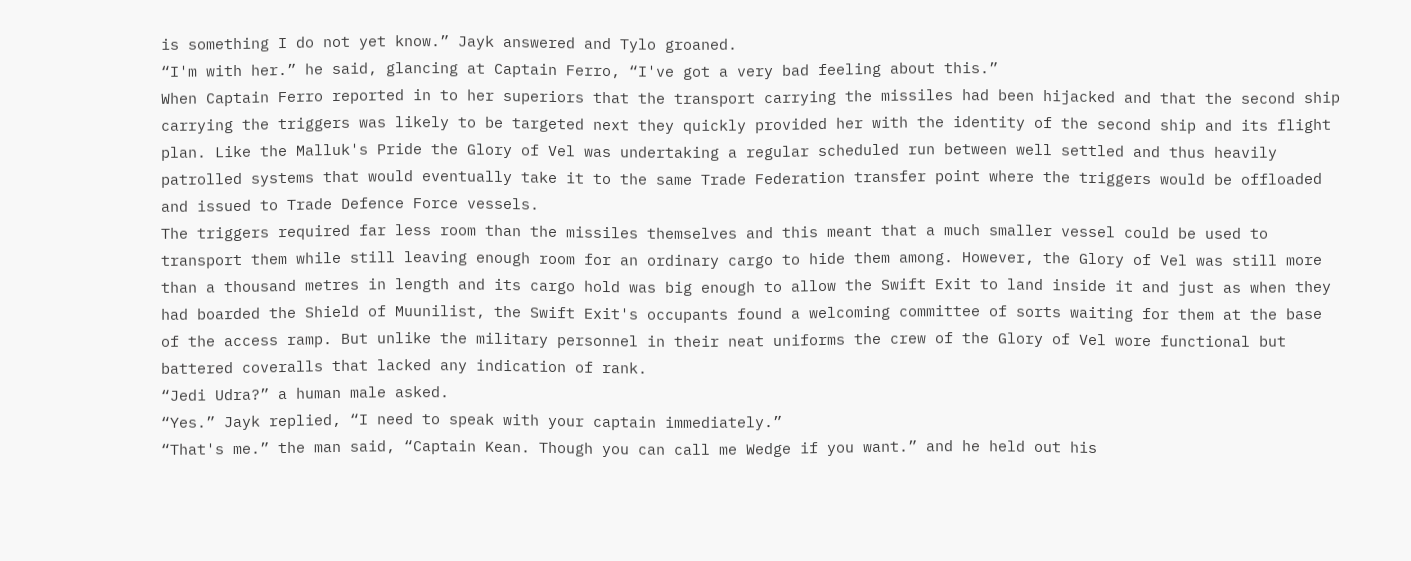is something I do not yet know.” Jayk answered and Tylo groaned.
“I'm with her.” he said, glancing at Captain Ferro, “I've got a very bad feeling about this.”
When Captain Ferro reported in to her superiors that the transport carrying the missiles had been hijacked and that the second ship carrying the triggers was likely to be targeted next they quickly provided her with the identity of the second ship and its flight plan. Like the Malluk's Pride the Glory of Vel was undertaking a regular scheduled run between well settled and thus heavily patrolled systems that would eventually take it to the same Trade Federation transfer point where the triggers would be offloaded and issued to Trade Defence Force vessels.
The triggers required far less room than the missiles themselves and this meant that a much smaller vessel could be used to transport them while still leaving enough room for an ordinary cargo to hide them among. However, the Glory of Vel was still more than a thousand metres in length and its cargo hold was big enough to allow the Swift Exit to land inside it and just as when they had boarded the Shield of Muunilist, the Swift Exit's occupants found a welcoming committee of sorts waiting for them at the base of the access ramp. But unlike the military personnel in their neat uniforms the crew of the Glory of Vel wore functional but battered coveralls that lacked any indication of rank.
“Jedi Udra?” a human male asked.
“Yes.” Jayk replied, “I need to speak with your captain immediately.”
“That's me.” the man said, “Captain Kean. Though you can call me Wedge if you want.” and he held out his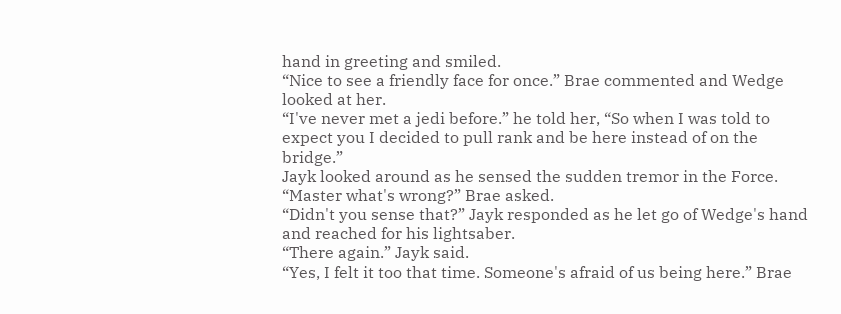hand in greeting and smiled.
“Nice to see a friendly face for once.” Brae commented and Wedge looked at her.
“I've never met a jedi before.” he told her, “So when I was told to expect you I decided to pull rank and be here instead of on the bridge.”
Jayk looked around as he sensed the sudden tremor in the Force.
“Master what's wrong?” Brae asked.
“Didn't you sense that?” Jayk responded as he let go of Wedge's hand and reached for his lightsaber.
“There again.” Jayk said.
“Yes, I felt it too that time. Someone's afraid of us being here.” Brae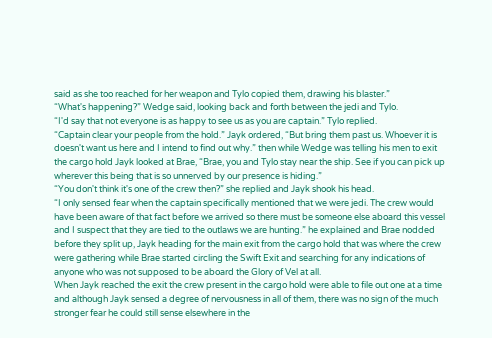said as she too reached for her weapon and Tylo copied them, drawing his blaster.”
“What's happening?” Wedge said, looking back and forth between the jedi and Tylo.
“I'd say that not everyone is as happy to see us as you are captain.” Tylo replied.
“Captain clear your people from the hold.” Jayk ordered, “But bring them past us. Whoever it is doesn't want us here and I intend to find out why.” then while Wedge was telling his men to exit the cargo hold Jayk looked at Brae, “Brae, you and Tylo stay near the ship. See if you can pick up wherever this being that is so unnerved by our presence is hiding.”
“You don't think it's one of the crew then?” she replied and Jayk shook his head.
“I only sensed fear when the captain specifically mentioned that we were jedi. The crew would have been aware of that fact before we arrived so there must be someone else aboard this vessel and I suspect that they are tied to the outlaws we are hunting.” he explained and Brae nodded before they split up, Jayk heading for the main exit from the cargo hold that was where the crew were gathering while Brae started circling the Swift Exit and searching for any indications of anyone who was not supposed to be aboard the Glory of Vel at all.
When Jayk reached the exit the crew present in the cargo hold were able to file out one at a time and although Jayk sensed a degree of nervousness in all of them, there was no sign of the much stronger fear he could still sense elsewhere in the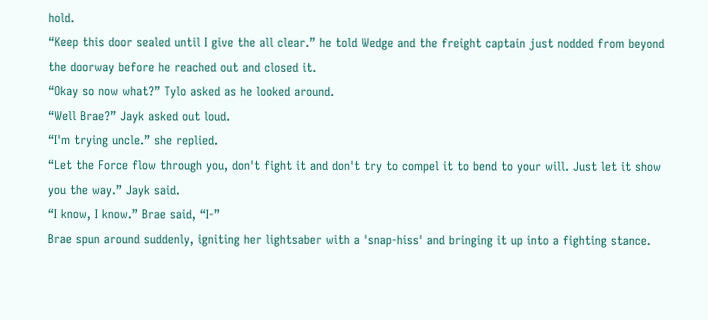hold.
“Keep this door sealed until I give the all clear.” he told Wedge and the freight captain just nodded from beyond the doorway before he reached out and closed it.
“Okay so now what?” Tylo asked as he looked around.
“Well Brae?” Jayk asked out loud.
“I'm trying uncle.” she replied.
“Let the Force flow through you, don't fight it and don't try to compel it to bend to your will. Just let it show you the way.” Jayk said.
“I know, I know.” Brae said, “I-”
Brae spun around suddenly, igniting her lightsaber with a 'snap-hiss' and bringing it up into a fighting stance.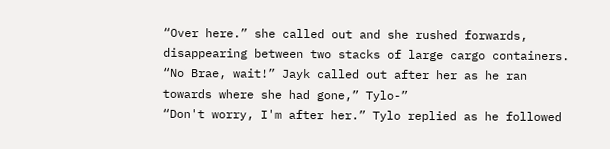“Over here.” she called out and she rushed forwards, disappearing between two stacks of large cargo containers.
“No Brae, wait!” Jayk called out after her as he ran towards where she had gone,” Tylo-”
“Don't worry, I'm after her.” Tylo replied as he followed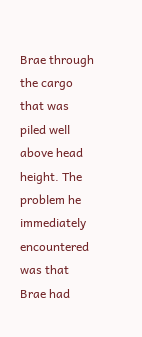Brae through the cargo that was piled well above head height. The problem he immediately encountered was that Brae had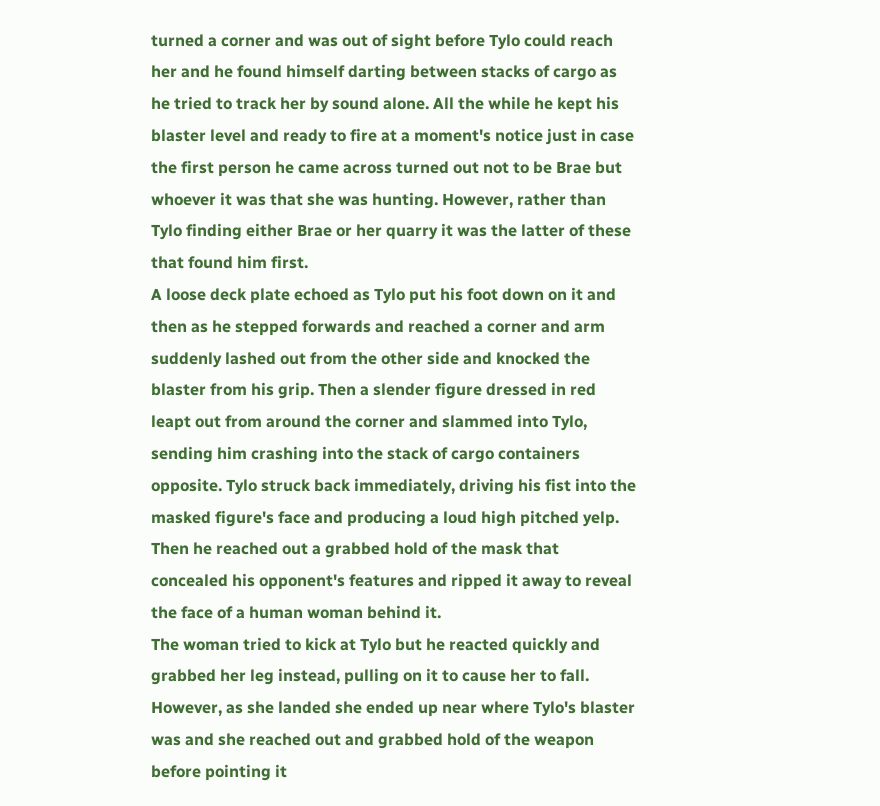turned a corner and was out of sight before Tylo could reach her and he found himself darting between stacks of cargo as he tried to track her by sound alone. All the while he kept his blaster level and ready to fire at a moment's notice just in case the first person he came across turned out not to be Brae but whoever it was that she was hunting. However, rather than Tylo finding either Brae or her quarry it was the latter of these that found him first.
A loose deck plate echoed as Tylo put his foot down on it and then as he stepped forwards and reached a corner and arm suddenly lashed out from the other side and knocked the blaster from his grip. Then a slender figure dressed in red leapt out from around the corner and slammed into Tylo, sending him crashing into the stack of cargo containers opposite. Tylo struck back immediately, driving his fist into the masked figure's face and producing a loud high pitched yelp. Then he reached out a grabbed hold of the mask that concealed his opponent's features and ripped it away to reveal the face of a human woman behind it.
The woman tried to kick at Tylo but he reacted quickly and grabbed her leg instead, pulling on it to cause her to fall. However, as she landed she ended up near where Tylo's blaster was and she reached out and grabbed hold of the weapon before pointing it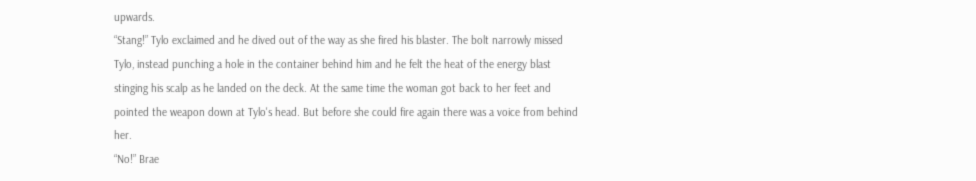upwards.
“Stang!” Tylo exclaimed and he dived out of the way as she fired his blaster. The bolt narrowly missed Tylo, instead punching a hole in the container behind him and he felt the heat of the energy blast stinging his scalp as he landed on the deck. At the same time the woman got back to her feet and pointed the weapon down at Tylo's head. But before she could fire again there was a voice from behind her.
“No!” Brae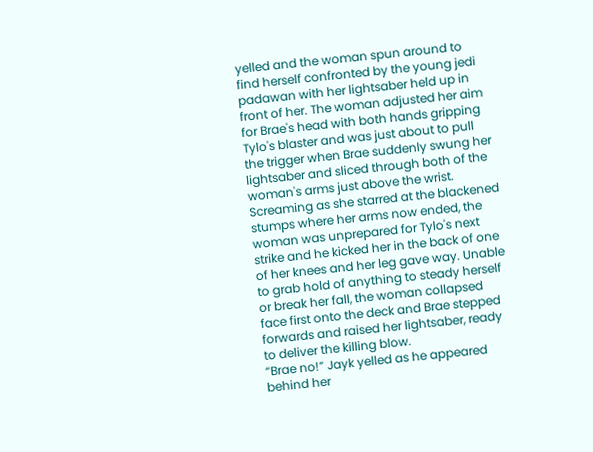yelled and the woman spun around to find herself confronted by the young jedi padawan with her lightsaber held up in front of her. The woman adjusted her aim for Brae's head with both hands gripping Tylo's blaster and was just about to pull the trigger when Brae suddenly swung her lightsaber and sliced through both of the woman's arms just above the wrist.
Screaming as she starred at the blackened stumps where her arms now ended, the woman was unprepared for Tylo's next strike and he kicked her in the back of one of her knees and her leg gave way. Unable to grab hold of anything to steady herself or break her fall, the woman collapsed face first onto the deck and Brae stepped forwards and raised her lightsaber, ready to deliver the killing blow.
“Brae no!” Jayk yelled as he appeared behind her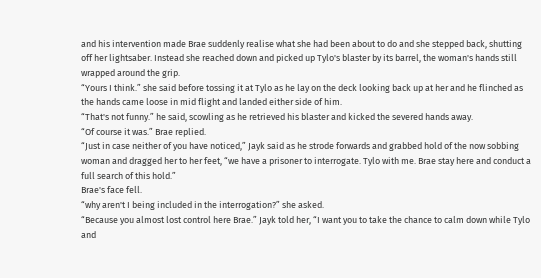and his intervention made Brae suddenly realise what she had been about to do and she stepped back, shutting off her lightsaber. Instead she reached down and picked up Tylo's blaster by its barrel, the woman's hands still wrapped around the grip.
“Yours I think.” she said before tossing it at Tylo as he lay on the deck looking back up at her and he flinched as the hands came loose in mid flight and landed either side of him.
“That's not funny.” he said, scowling as he retrieved his blaster and kicked the severed hands away.
“Of course it was.” Brae replied.
“Just in case neither of you have noticed,” Jayk said as he strode forwards and grabbed hold of the now sobbing woman and dragged her to her feet, “we have a prisoner to interrogate. Tylo with me. Brae stay here and conduct a full search of this hold.”
Brae's face fell.
“why aren't I being included in the interrogation?” she asked.
“Because you almost lost control here Brae.” Jayk told her, “I want you to take the chance to calm down while Tylo and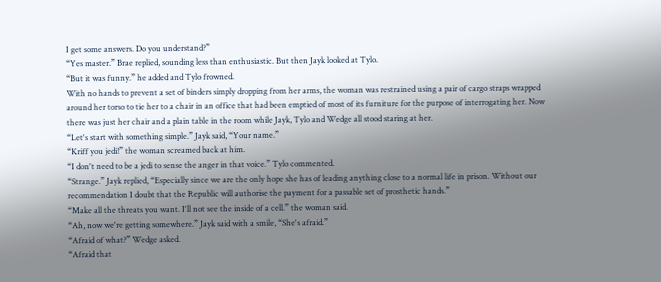I get some answers. Do you understand?”
“Yes master.” Brae replied, sounding less than enthusiastic. But then Jayk looked at Tylo.
“But it was funny.” he added and Tylo frowned.
With no hands to prevent a set of binders simply dropping from her arms, the woman was restrained using a pair of cargo straps wrapped around her torso to tie her to a chair in an office that had been emptied of most of its furniture for the purpose of interrogating her. Now there was just her chair and a plain table in the room while Jayk, Tylo and Wedge all stood staring at her.
“Let's start with something simple.” Jayk said, “Your name.”
“Kriff you jedi!” the woman screamed back at him.
“I don't need to be a jedi to sense the anger in that voice.” Tylo commented.
“Strange.” Jayk replied, “Especially since we are the only hope she has of leading anything close to a normal life in prison. Without our recommendation I doubt that the Republic will authorise the payment for a passable set of prosthetic hands.”
“Make all the threats you want. I'll not see the inside of a cell.” the woman said.
“Ah, now we're getting somewhere.” Jayk said with a smile, “She's afraid.”
“Afraid of what?” Wedge asked.
“Afraid that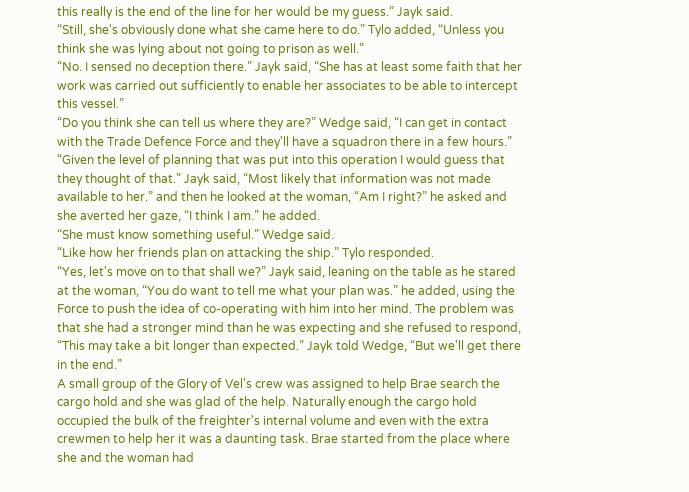this really is the end of the line for her would be my guess.” Jayk said.
“Still, she's obviously done what she came here to do.” Tylo added, “Unless you think she was lying about not going to prison as well.”
“No. I sensed no deception there.” Jayk said, “She has at least some faith that her work was carried out sufficiently to enable her associates to be able to intercept this vessel.”
“Do you think she can tell us where they are?” Wedge said, “I can get in contact with the Trade Defence Force and they'll have a squadron there in a few hours.”
“Given the level of planning that was put into this operation I would guess that they thought of that.” Jayk said, “Most likely that information was not made available to her.” and then he looked at the woman, “Am I right?” he asked and she averted her gaze, “I think I am.” he added.
“She must know something useful.” Wedge said.
“Like how her friends plan on attacking the ship.” Tylo responded.
“Yes, let's move on to that shall we?” Jayk said, leaning on the table as he stared at the woman, “You do want to tell me what your plan was.” he added, using the Force to push the idea of co-operating with him into her mind. The problem was that she had a stronger mind than he was expecting and she refused to respond, “This may take a bit longer than expected.” Jayk told Wedge, “But we'll get there in the end.”
A small group of the Glory of Vel's crew was assigned to help Brae search the cargo hold and she was glad of the help. Naturally enough the cargo hold occupied the bulk of the freighter's internal volume and even with the extra crewmen to help her it was a daunting task. Brae started from the place where she and the woman had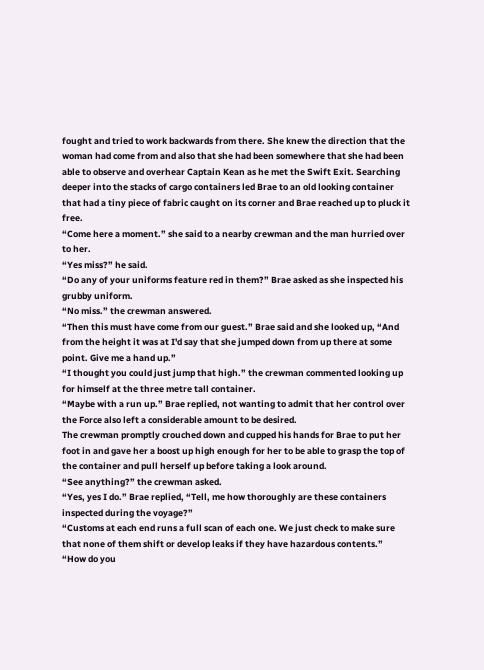fought and tried to work backwards from there. She knew the direction that the woman had come from and also that she had been somewhere that she had been able to observe and overhear Captain Kean as he met the Swift Exit. Searching deeper into the stacks of cargo containers led Brae to an old looking container that had a tiny piece of fabric caught on its corner and Brae reached up to pluck it free.
“Come here a moment.” she said to a nearby crewman and the man hurried over to her.
“Yes miss?” he said.
“Do any of your uniforms feature red in them?” Brae asked as she inspected his grubby uniform.
“No miss.” the crewman answered.
“Then this must have come from our guest.” Brae said and she looked up, “And from the height it was at I'd say that she jumped down from up there at some point. Give me a hand up.”
“I thought you could just jump that high.” the crewman commented looking up for himself at the three metre tall container.
“Maybe with a run up.” Brae replied, not wanting to admit that her control over the Force also left a considerable amount to be desired.
The crewman promptly crouched down and cupped his hands for Brae to put her foot in and gave her a boost up high enough for her to be able to grasp the top of the container and pull herself up before taking a look around.
“See anything?” the crewman asked.
“Yes, yes I do.” Brae replied, “Tell, me how thoroughly are these containers inspected during the voyage?”
“Customs at each end runs a full scan of each one. We just check to make sure that none of them shift or develop leaks if they have hazardous contents.”
“How do you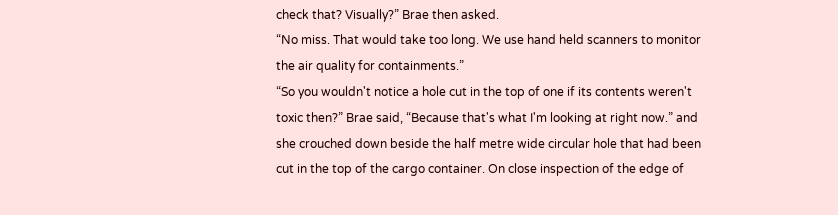check that? Visually?” Brae then asked.
“No miss. That would take too long. We use hand held scanners to monitor the air quality for containments.”
“So you wouldn't notice a hole cut in the top of one if its contents weren't toxic then?” Brae said, “Because that's what I'm looking at right now.” and she crouched down beside the half metre wide circular hole that had been cut in the top of the cargo container. On close inspection of the edge of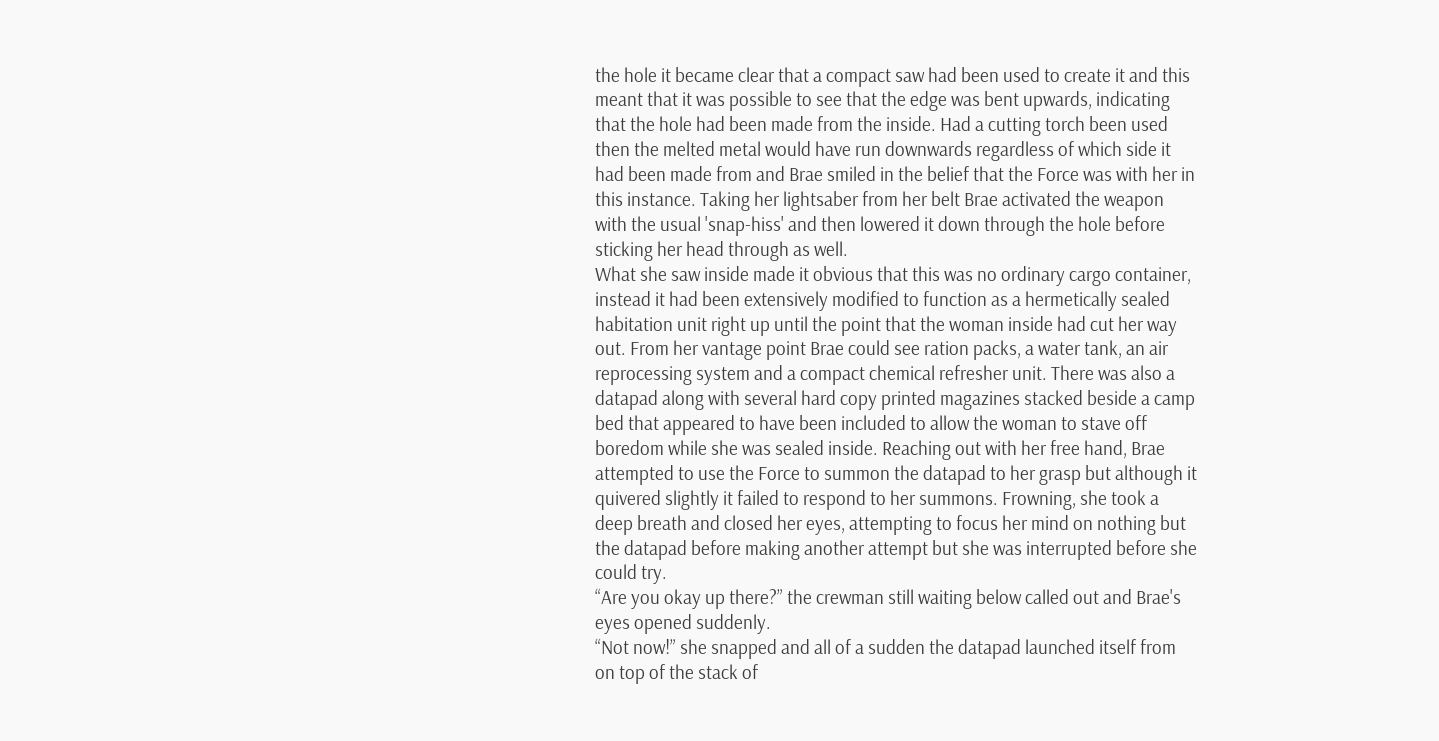the hole it became clear that a compact saw had been used to create it and this meant that it was possible to see that the edge was bent upwards, indicating that the hole had been made from the inside. Had a cutting torch been used then the melted metal would have run downwards regardless of which side it had been made from and Brae smiled in the belief that the Force was with her in this instance. Taking her lightsaber from her belt Brae activated the weapon with the usual 'snap-hiss' and then lowered it down through the hole before sticking her head through as well.
What she saw inside made it obvious that this was no ordinary cargo container, instead it had been extensively modified to function as a hermetically sealed habitation unit right up until the point that the woman inside had cut her way out. From her vantage point Brae could see ration packs, a water tank, an air reprocessing system and a compact chemical refresher unit. There was also a datapad along with several hard copy printed magazines stacked beside a camp bed that appeared to have been included to allow the woman to stave off boredom while she was sealed inside. Reaching out with her free hand, Brae attempted to use the Force to summon the datapad to her grasp but although it quivered slightly it failed to respond to her summons. Frowning, she took a deep breath and closed her eyes, attempting to focus her mind on nothing but the datapad before making another attempt but she was interrupted before she could try.
“Are you okay up there?” the crewman still waiting below called out and Brae's eyes opened suddenly.
“Not now!” she snapped and all of a sudden the datapad launched itself from on top of the stack of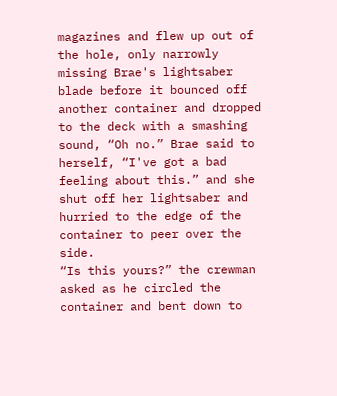magazines and flew up out of the hole, only narrowly missing Brae's lightsaber blade before it bounced off another container and dropped to the deck with a smashing sound, “Oh no.” Brae said to herself, “I've got a bad feeling about this.” and she shut off her lightsaber and hurried to the edge of the container to peer over the side.
“Is this yours?” the crewman asked as he circled the container and bent down to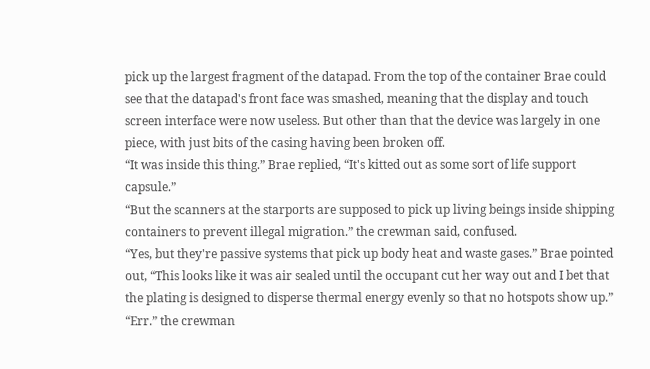pick up the largest fragment of the datapad. From the top of the container Brae could see that the datapad's front face was smashed, meaning that the display and touch screen interface were now useless. But other than that the device was largely in one piece, with just bits of the casing having been broken off.
“It was inside this thing.” Brae replied, “It's kitted out as some sort of life support capsule.”
“But the scanners at the starports are supposed to pick up living beings inside shipping containers to prevent illegal migration.” the crewman said, confused.
“Yes, but they're passive systems that pick up body heat and waste gases.” Brae pointed out, “This looks like it was air sealed until the occupant cut her way out and I bet that the plating is designed to disperse thermal energy evenly so that no hotspots show up.”
“Err.” the crewman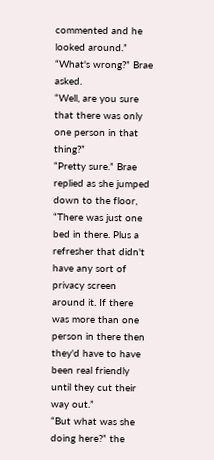commented and he looked around.”
“What's wrong?” Brae asked.
“Well, are you sure that there was only one person in that thing?”
“Pretty sure.” Brae replied as she jumped down to the floor, “There was just one bed in there. Plus a refresher that didn't have any sort of privacy screen around it. If there was more than one person in there then they'd have to have been real friendly until they cut their way out.”
“But what was she doing here?” the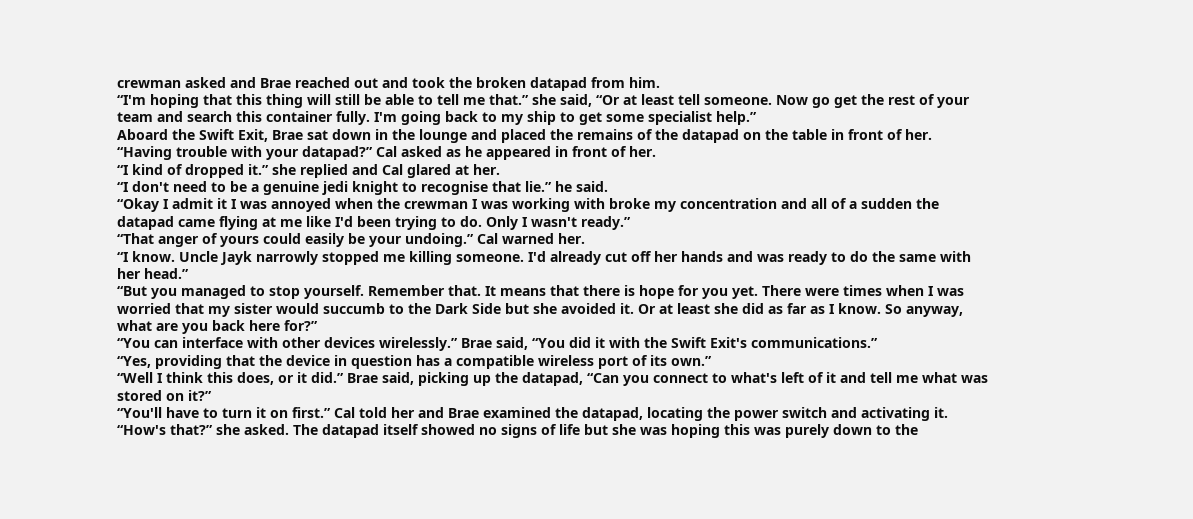crewman asked and Brae reached out and took the broken datapad from him.
“I'm hoping that this thing will still be able to tell me that.” she said, “Or at least tell someone. Now go get the rest of your team and search this container fully. I'm going back to my ship to get some specialist help.”
Aboard the Swift Exit, Brae sat down in the lounge and placed the remains of the datapad on the table in front of her.
“Having trouble with your datapad?” Cal asked as he appeared in front of her.
“I kind of dropped it.” she replied and Cal glared at her.
“I don't need to be a genuine jedi knight to recognise that lie.” he said.
“Okay I admit it I was annoyed when the crewman I was working with broke my concentration and all of a sudden the datapad came flying at me like I'd been trying to do. Only I wasn't ready.”
“That anger of yours could easily be your undoing.” Cal warned her.
“I know. Uncle Jayk narrowly stopped me killing someone. I'd already cut off her hands and was ready to do the same with her head.”
“But you managed to stop yourself. Remember that. It means that there is hope for you yet. There were times when I was worried that my sister would succumb to the Dark Side but she avoided it. Or at least she did as far as I know. So anyway, what are you back here for?”
“You can interface with other devices wirelessly.” Brae said, “You did it with the Swift Exit's communications.”
“Yes, providing that the device in question has a compatible wireless port of its own.”
“Well I think this does, or it did.” Brae said, picking up the datapad, “Can you connect to what's left of it and tell me what was stored on it?”
“You'll have to turn it on first.” Cal told her and Brae examined the datapad, locating the power switch and activating it.
“How's that?” she asked. The datapad itself showed no signs of life but she was hoping this was purely down to the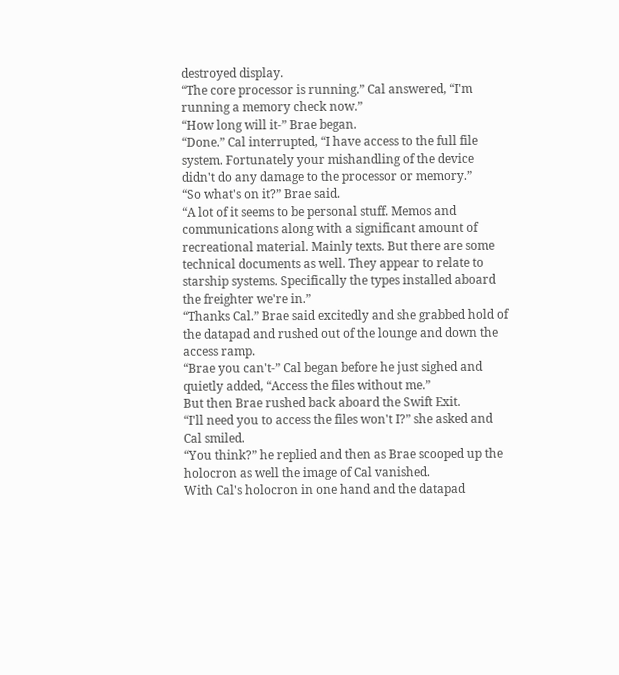destroyed display.
“The core processor is running.” Cal answered, “I'm running a memory check now.”
“How long will it-” Brae began.
“Done.” Cal interrupted, “I have access to the full file system. Fortunately your mishandling of the device didn't do any damage to the processor or memory.”
“So what's on it?” Brae said.
“A lot of it seems to be personal stuff. Memos and communications along with a significant amount of recreational material. Mainly texts. But there are some technical documents as well. They appear to relate to starship systems. Specifically the types installed aboard the freighter we're in.”
“Thanks Cal.” Brae said excitedly and she grabbed hold of the datapad and rushed out of the lounge and down the access ramp.
“Brae you can't-” Cal began before he just sighed and quietly added, “Access the files without me.”
But then Brae rushed back aboard the Swift Exit.
“I'll need you to access the files won't I?” she asked and Cal smiled.
“You think?” he replied and then as Brae scooped up the holocron as well the image of Cal vanished.
With Cal's holocron in one hand and the datapad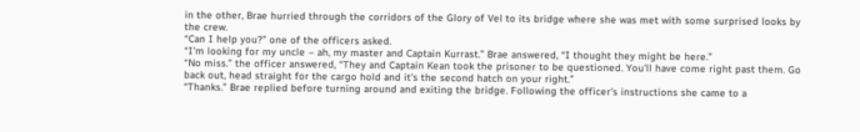in the other, Brae hurried through the corridors of the Glory of Vel to its bridge where she was met with some surprised looks by the crew.
“Can I help you?” one of the officers asked.
“I'm looking for my uncle – ah, my master and Captain Kurrast.” Brae answered, “I thought they might be here.”
“No miss.” the officer answered, “They and Captain Kean took the prisoner to be questioned. You'll have come right past them. Go back out, head straight for the cargo hold and it's the second hatch on your right.”
“Thanks.” Brae replied before turning around and exiting the bridge. Following the officer's instructions she came to a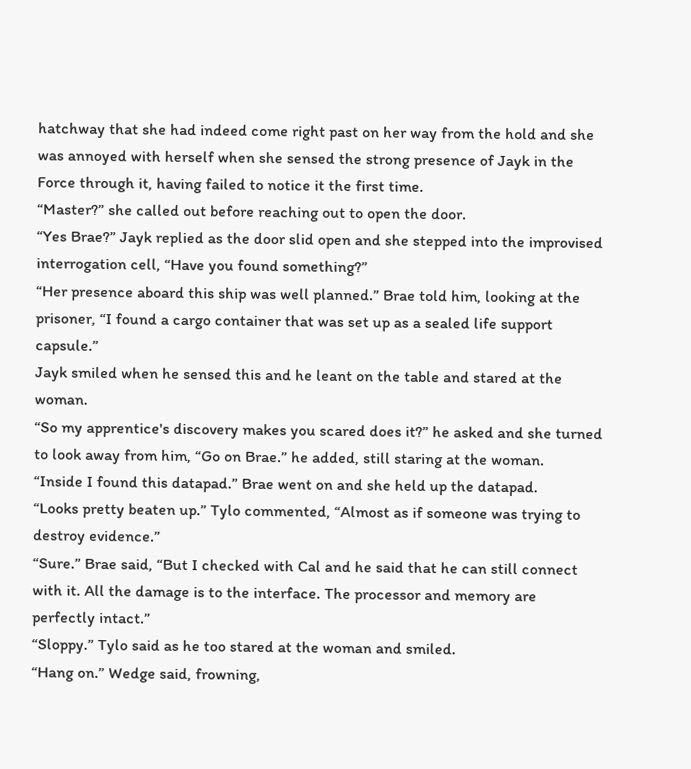hatchway that she had indeed come right past on her way from the hold and she was annoyed with herself when she sensed the strong presence of Jayk in the Force through it, having failed to notice it the first time.
“Master?” she called out before reaching out to open the door.
“Yes Brae?” Jayk replied as the door slid open and she stepped into the improvised interrogation cell, “Have you found something?”
“Her presence aboard this ship was well planned.” Brae told him, looking at the prisoner, “I found a cargo container that was set up as a sealed life support capsule.”
Jayk smiled when he sensed this and he leant on the table and stared at the woman.
“So my apprentice's discovery makes you scared does it?” he asked and she turned to look away from him, “Go on Brae.” he added, still staring at the woman.
“Inside I found this datapad.” Brae went on and she held up the datapad.
“Looks pretty beaten up.” Tylo commented, “Almost as if someone was trying to destroy evidence.”
“Sure.” Brae said, “But I checked with Cal and he said that he can still connect with it. All the damage is to the interface. The processor and memory are perfectly intact.”
“Sloppy.” Tylo said as he too stared at the woman and smiled.
“Hang on.” Wedge said, frowning,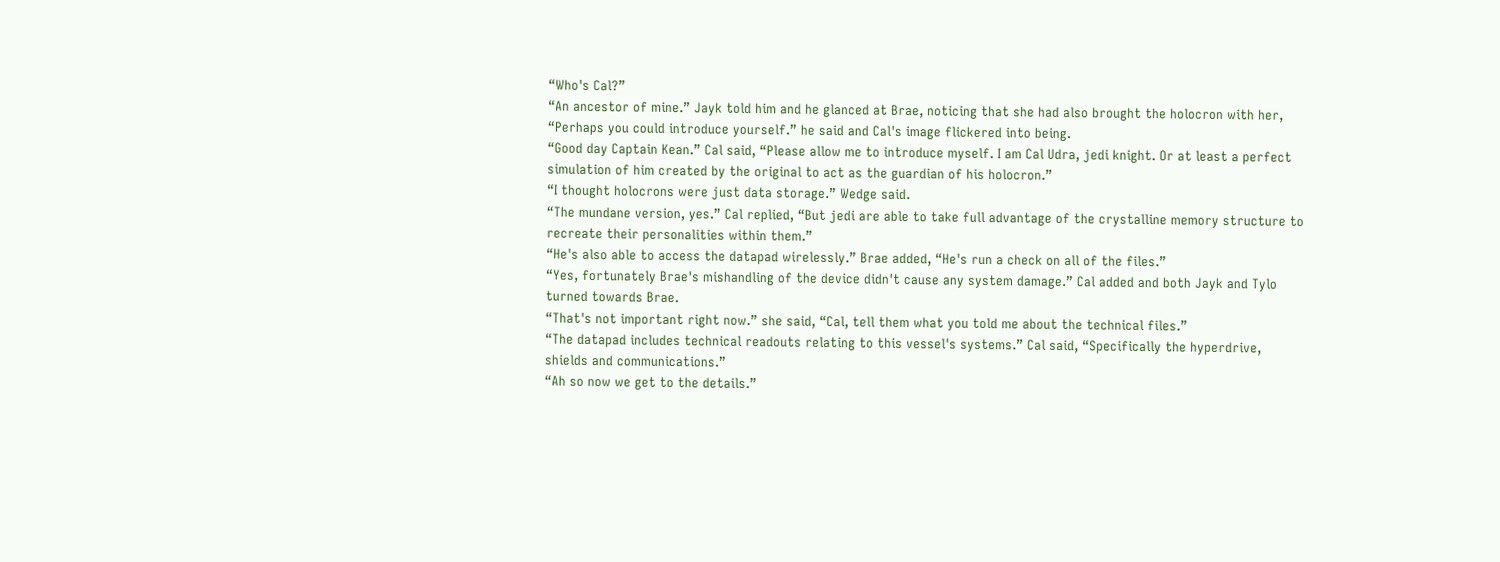“Who's Cal?”
“An ancestor of mine.” Jayk told him and he glanced at Brae, noticing that she had also brought the holocron with her, “Perhaps you could introduce yourself.” he said and Cal's image flickered into being.
“Good day Captain Kean.” Cal said, “Please allow me to introduce myself. I am Cal Udra, jedi knight. Or at least a perfect simulation of him created by the original to act as the guardian of his holocron.”
“I thought holocrons were just data storage.” Wedge said.
“The mundane version, yes.” Cal replied, “But jedi are able to take full advantage of the crystalline memory structure to recreate their personalities within them.”
“He's also able to access the datapad wirelessly.” Brae added, “He's run a check on all of the files.”
“Yes, fortunately Brae's mishandling of the device didn't cause any system damage.” Cal added and both Jayk and Tylo turned towards Brae.
“That's not important right now.” she said, “Cal, tell them what you told me about the technical files.”
“The datapad includes technical readouts relating to this vessel's systems.” Cal said, “Specifically the hyperdrive, shields and communications.”
“Ah so now we get to the details.”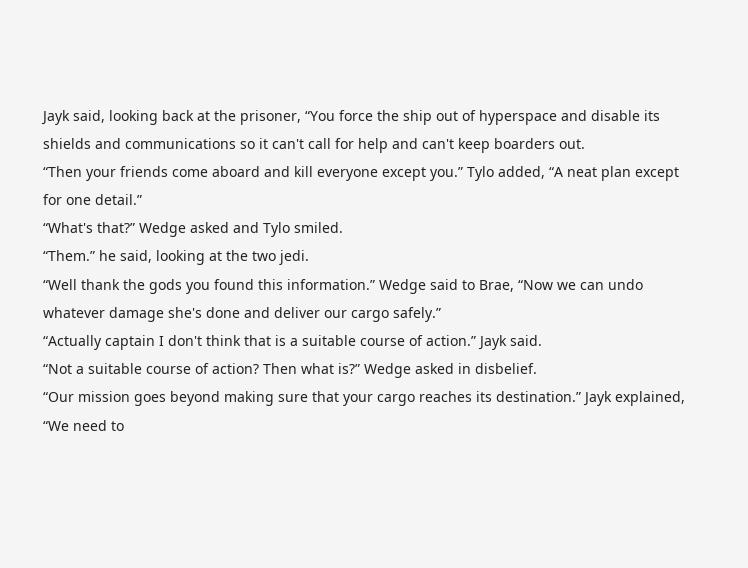Jayk said, looking back at the prisoner, “You force the ship out of hyperspace and disable its shields and communications so it can't call for help and can't keep boarders out.
“Then your friends come aboard and kill everyone except you.” Tylo added, “A neat plan except for one detail.”
“What's that?” Wedge asked and Tylo smiled.
“Them.” he said, looking at the two jedi.
“Well thank the gods you found this information.” Wedge said to Brae, “Now we can undo whatever damage she's done and deliver our cargo safely.”
“Actually captain I don't think that is a suitable course of action.” Jayk said.
“Not a suitable course of action? Then what is?” Wedge asked in disbelief.
“Our mission goes beyond making sure that your cargo reaches its destination.” Jayk explained, “We need to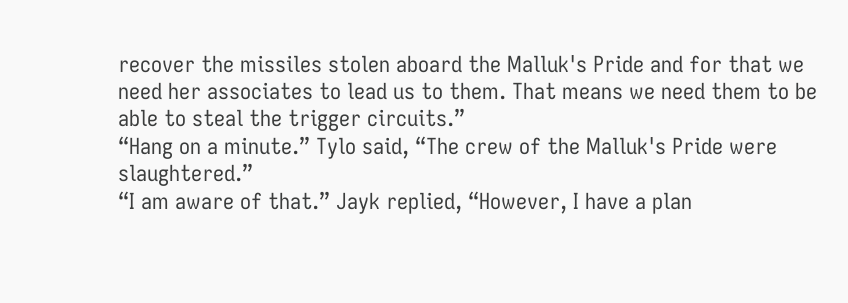recover the missiles stolen aboard the Malluk's Pride and for that we need her associates to lead us to them. That means we need them to be able to steal the trigger circuits.”
“Hang on a minute.” Tylo said, “The crew of the Malluk's Pride were slaughtered.”
“I am aware of that.” Jayk replied, “However, I have a plan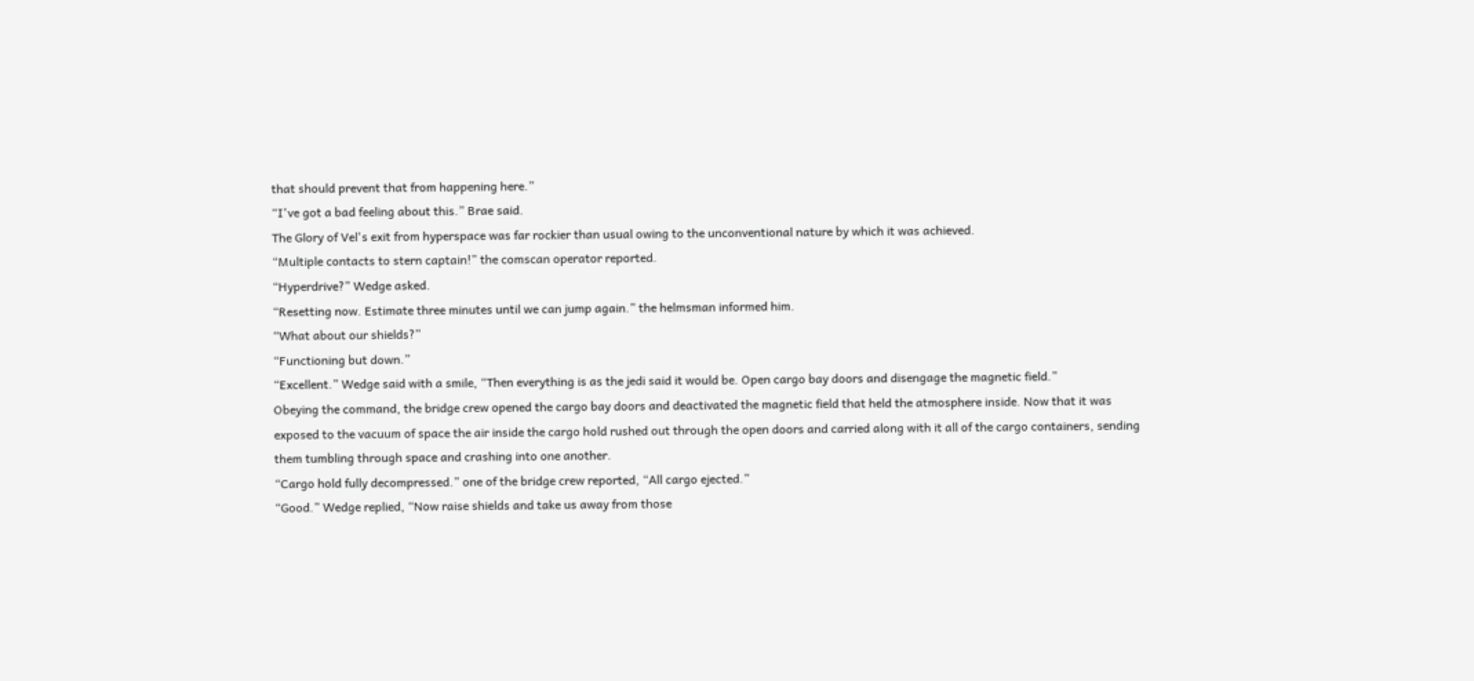that should prevent that from happening here.”
“I've got a bad feeling about this.” Brae said.
The Glory of Vel's exit from hyperspace was far rockier than usual owing to the unconventional nature by which it was achieved.
“Multiple contacts to stern captain!” the comscan operator reported.
“Hyperdrive?” Wedge asked.
“Resetting now. Estimate three minutes until we can jump again.” the helmsman informed him.
“What about our shields?”
“Functioning but down.”
“Excellent.” Wedge said with a smile, “Then everything is as the jedi said it would be. Open cargo bay doors and disengage the magnetic field.”
Obeying the command, the bridge crew opened the cargo bay doors and deactivated the magnetic field that held the atmosphere inside. Now that it was exposed to the vacuum of space the air inside the cargo hold rushed out through the open doors and carried along with it all of the cargo containers, sending them tumbling through space and crashing into one another.
“Cargo hold fully decompressed.” one of the bridge crew reported, “All cargo ejected.”
“Good.” Wedge replied, “Now raise shields and take us away from those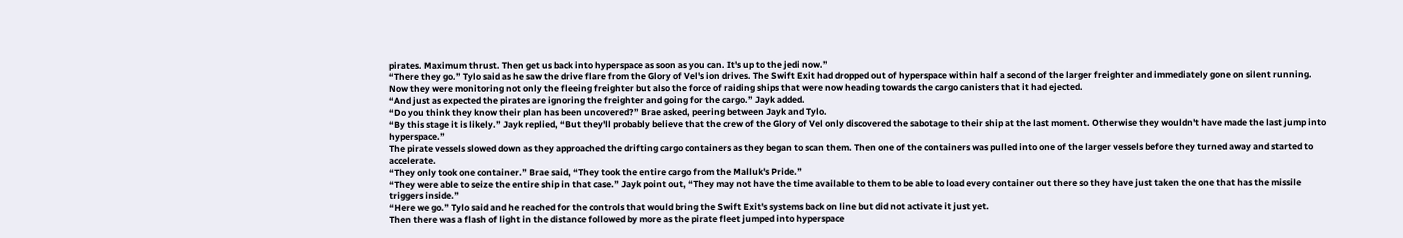pirates. Maximum thrust. Then get us back into hyperspace as soon as you can. It's up to the jedi now.”
“There they go.” Tylo said as he saw the drive flare from the Glory of Vel's ion drives. The Swift Exit had dropped out of hyperspace within half a second of the larger freighter and immediately gone on silent running. Now they were monitoring not only the fleeing freighter but also the force of raiding ships that were now heading towards the cargo canisters that it had ejected.
“And just as expected the pirates are ignoring the freighter and going for the cargo.” Jayk added.
“Do you think they know their plan has been uncovered?” Brae asked, peering between Jayk and Tylo.
“By this stage it is likely.” Jayk replied, “But they'll probably believe that the crew of the Glory of Vel only discovered the sabotage to their ship at the last moment. Otherwise they wouldn't have made the last jump into hyperspace.”
The pirate vessels slowed down as they approached the drifting cargo containers as they began to scan them. Then one of the containers was pulled into one of the larger vessels before they turned away and started to accelerate.
“They only took one container.” Brae said, “They took the entire cargo from the Malluk's Pride.”
“They were able to seize the entire ship in that case.” Jayk point out, “They may not have the time available to them to be able to load every container out there so they have just taken the one that has the missile triggers inside.”
“Here we go.” Tylo said and he reached for the controls that would bring the Swift Exit's systems back on line but did not activate it just yet.
Then there was a flash of light in the distance followed by more as the pirate fleet jumped into hyperspace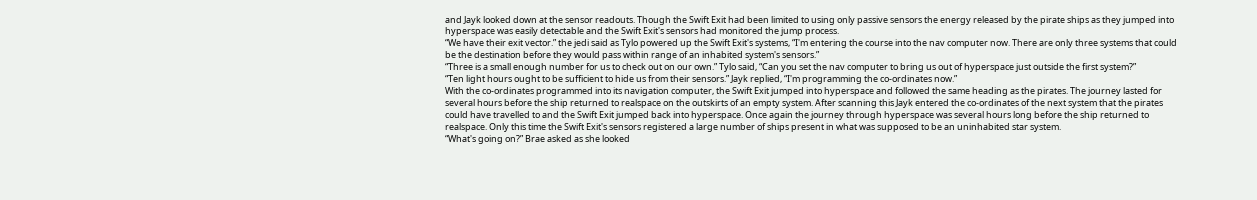and Jayk looked down at the sensor readouts. Though the Swift Exit had been limited to using only passive sensors the energy released by the pirate ships as they jumped into hyperspace was easily detectable and the Swift Exit's sensors had monitored the jump process.
“We have their exit vector.” the jedi said as Tylo powered up the Swift Exit's systems, “I'm entering the course into the nav computer now. There are only three systems that could be the destination before they would pass within range of an inhabited system's sensors.”
“Three is a small enough number for us to check out on our own.” Tylo said, “Can you set the nav computer to bring us out of hyperspace just outside the first system?”
“Ten light hours ought to be sufficient to hide us from their sensors.” Jayk replied, “I'm programming the co-ordinates now.”
With the co-ordinates programmed into its navigation computer, the Swift Exit jumped into hyperspace and followed the same heading as the pirates. The journey lasted for several hours before the ship returned to realspace on the outskirts of an empty system. After scanning this Jayk entered the co-ordinates of the next system that the pirates could have travelled to and the Swift Exit jumped back into hyperspace. Once again the journey through hyperspace was several hours long before the ship returned to realspace. Only this time the Swift Exit's sensors registered a large number of ships present in what was supposed to be an uninhabited star system.
“What's going on?” Brae asked as she looked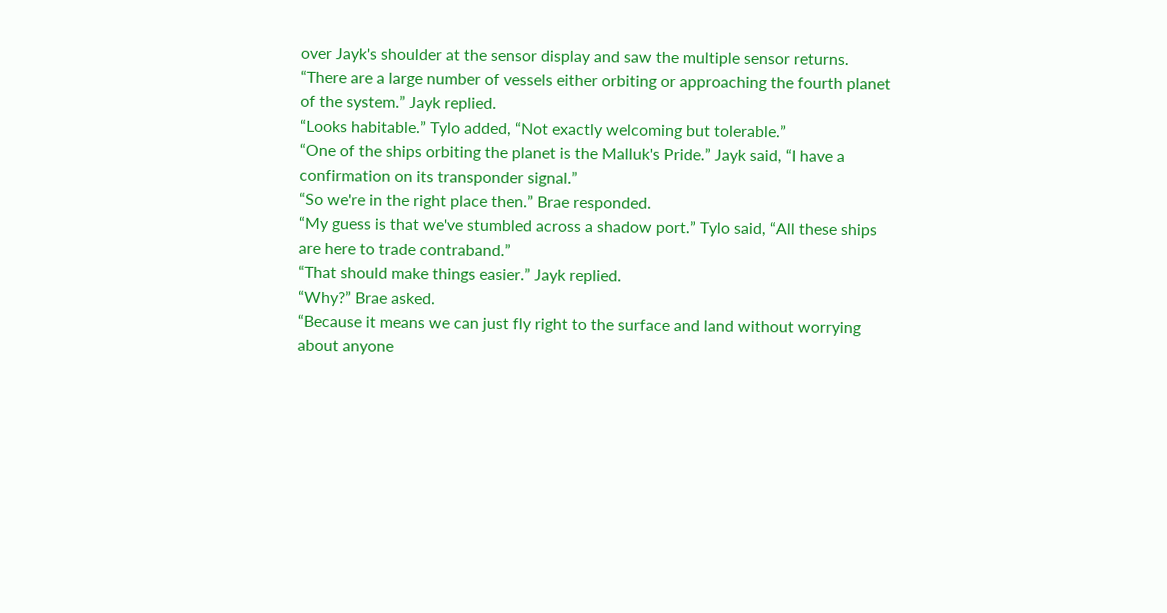over Jayk's shoulder at the sensor display and saw the multiple sensor returns.
“There are a large number of vessels either orbiting or approaching the fourth planet of the system.” Jayk replied.
“Looks habitable.” Tylo added, “Not exactly welcoming but tolerable.”
“One of the ships orbiting the planet is the Malluk's Pride.” Jayk said, “I have a confirmation on its transponder signal.”
“So we're in the right place then.” Brae responded.
“My guess is that we've stumbled across a shadow port.” Tylo said, “All these ships are here to trade contraband.”
“That should make things easier.” Jayk replied.
“Why?” Brae asked.
“Because it means we can just fly right to the surface and land without worrying about anyone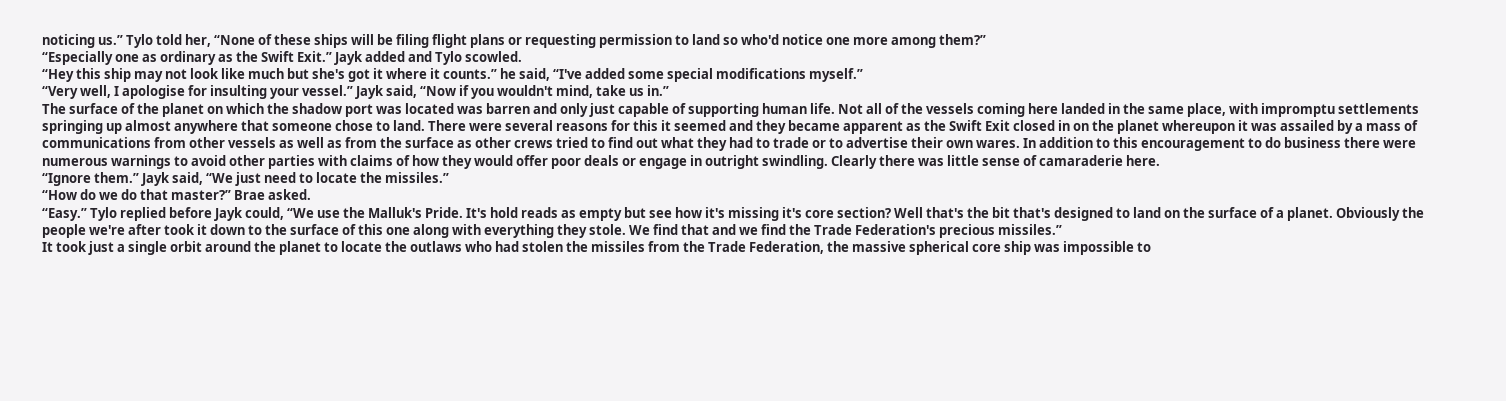noticing us.” Tylo told her, “None of these ships will be filing flight plans or requesting permission to land so who'd notice one more among them?”
“Especially one as ordinary as the Swift Exit.” Jayk added and Tylo scowled.
“Hey this ship may not look like much but she's got it where it counts.” he said, “I've added some special modifications myself.”
“Very well, I apologise for insulting your vessel.” Jayk said, “Now if you wouldn't mind, take us in.”
The surface of the planet on which the shadow port was located was barren and only just capable of supporting human life. Not all of the vessels coming here landed in the same place, with impromptu settlements springing up almost anywhere that someone chose to land. There were several reasons for this it seemed and they became apparent as the Swift Exit closed in on the planet whereupon it was assailed by a mass of communications from other vessels as well as from the surface as other crews tried to find out what they had to trade or to advertise their own wares. In addition to this encouragement to do business there were numerous warnings to avoid other parties with claims of how they would offer poor deals or engage in outright swindling. Clearly there was little sense of camaraderie here.
“Ignore them.” Jayk said, “We just need to locate the missiles.”
“How do we do that master?” Brae asked.
“Easy.” Tylo replied before Jayk could, “We use the Malluk's Pride. It's hold reads as empty but see how it's missing it's core section? Well that's the bit that's designed to land on the surface of a planet. Obviously the people we're after took it down to the surface of this one along with everything they stole. We find that and we find the Trade Federation's precious missiles.”
It took just a single orbit around the planet to locate the outlaws who had stolen the missiles from the Trade Federation, the massive spherical core ship was impossible to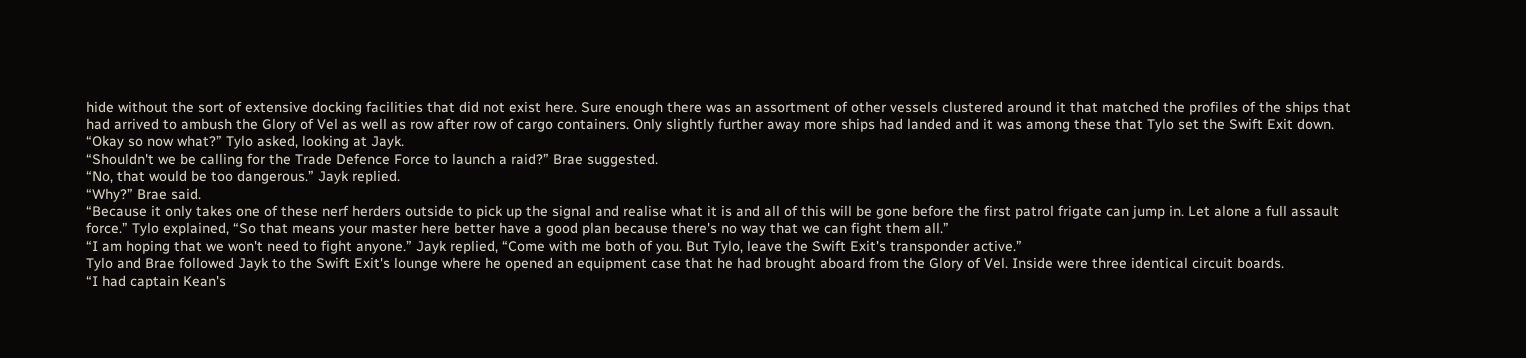hide without the sort of extensive docking facilities that did not exist here. Sure enough there was an assortment of other vessels clustered around it that matched the profiles of the ships that had arrived to ambush the Glory of Vel as well as row after row of cargo containers. Only slightly further away more ships had landed and it was among these that Tylo set the Swift Exit down.
“Okay so now what?” Tylo asked, looking at Jayk.
“Shouldn't we be calling for the Trade Defence Force to launch a raid?” Brae suggested.
“No, that would be too dangerous.” Jayk replied.
“Why?” Brae said.
“Because it only takes one of these nerf herders outside to pick up the signal and realise what it is and all of this will be gone before the first patrol frigate can jump in. Let alone a full assault force.” Tylo explained, “So that means your master here better have a good plan because there's no way that we can fight them all.”
“I am hoping that we won't need to fight anyone.” Jayk replied, “Come with me both of you. But Tylo, leave the Swift Exit's transponder active.”
Tylo and Brae followed Jayk to the Swift Exit's lounge where he opened an equipment case that he had brought aboard from the Glory of Vel. Inside were three identical circuit boards.
“I had captain Kean's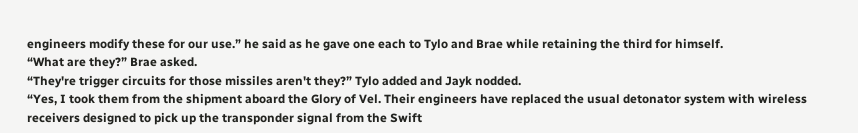engineers modify these for our use.” he said as he gave one each to Tylo and Brae while retaining the third for himself.
“What are they?” Brae asked.
“They're trigger circuits for those missiles aren't they?” Tylo added and Jayk nodded.
“Yes, I took them from the shipment aboard the Glory of Vel. Their engineers have replaced the usual detonator system with wireless receivers designed to pick up the transponder signal from the Swift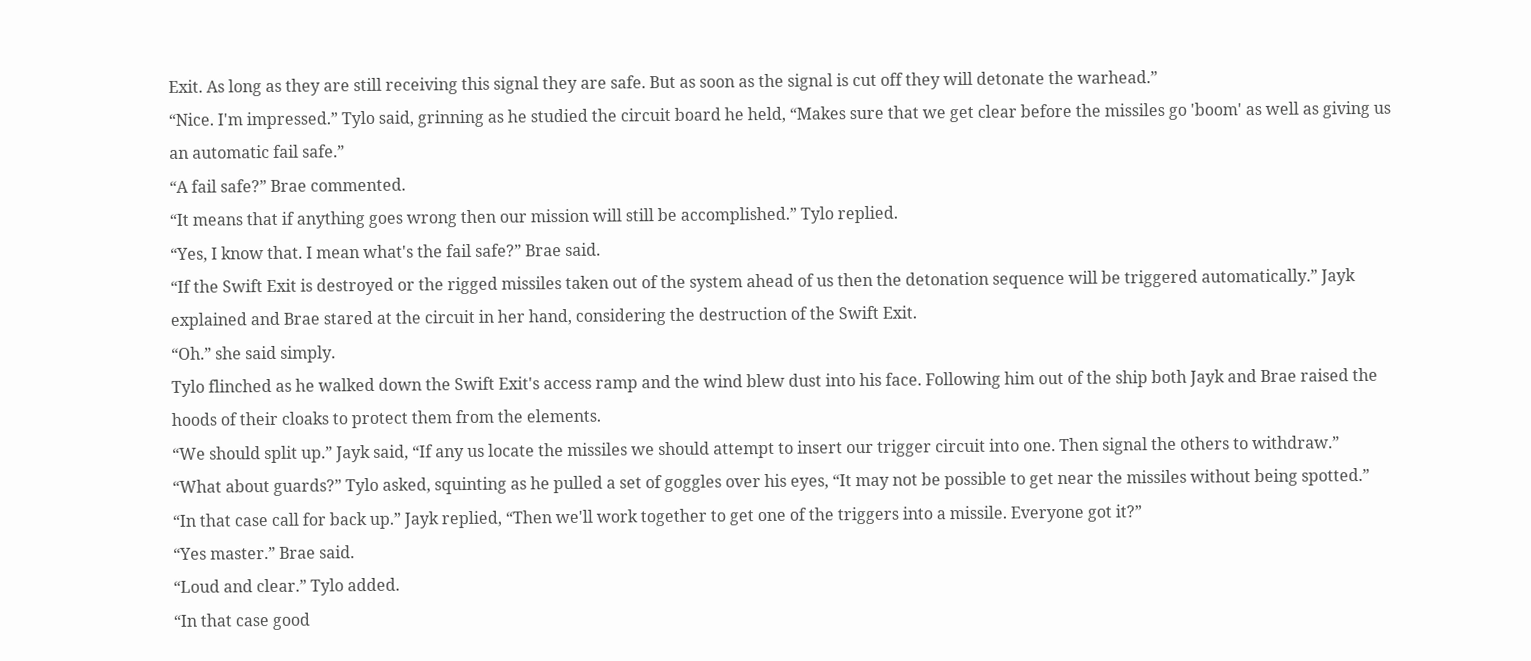Exit. As long as they are still receiving this signal they are safe. But as soon as the signal is cut off they will detonate the warhead.”
“Nice. I'm impressed.” Tylo said, grinning as he studied the circuit board he held, “Makes sure that we get clear before the missiles go 'boom' as well as giving us an automatic fail safe.”
“A fail safe?” Brae commented.
“It means that if anything goes wrong then our mission will still be accomplished.” Tylo replied.
“Yes, I know that. I mean what's the fail safe?” Brae said.
“If the Swift Exit is destroyed or the rigged missiles taken out of the system ahead of us then the detonation sequence will be triggered automatically.” Jayk explained and Brae stared at the circuit in her hand, considering the destruction of the Swift Exit.
“Oh.” she said simply.
Tylo flinched as he walked down the Swift Exit's access ramp and the wind blew dust into his face. Following him out of the ship both Jayk and Brae raised the hoods of their cloaks to protect them from the elements.
“We should split up.” Jayk said, “If any us locate the missiles we should attempt to insert our trigger circuit into one. Then signal the others to withdraw.”
“What about guards?” Tylo asked, squinting as he pulled a set of goggles over his eyes, “It may not be possible to get near the missiles without being spotted.”
“In that case call for back up.” Jayk replied, “Then we'll work together to get one of the triggers into a missile. Everyone got it?”
“Yes master.” Brae said.
“Loud and clear.” Tylo added.
“In that case good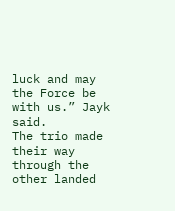luck and may the Force be with us.” Jayk said.
The trio made their way through the other landed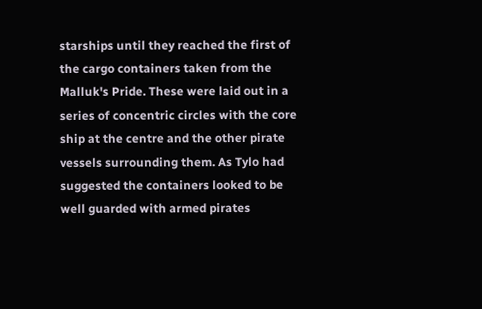starships until they reached the first of the cargo containers taken from the Malluk's Pride. These were laid out in a series of concentric circles with the core ship at the centre and the other pirate vessels surrounding them. As Tylo had suggested the containers looked to be well guarded with armed pirates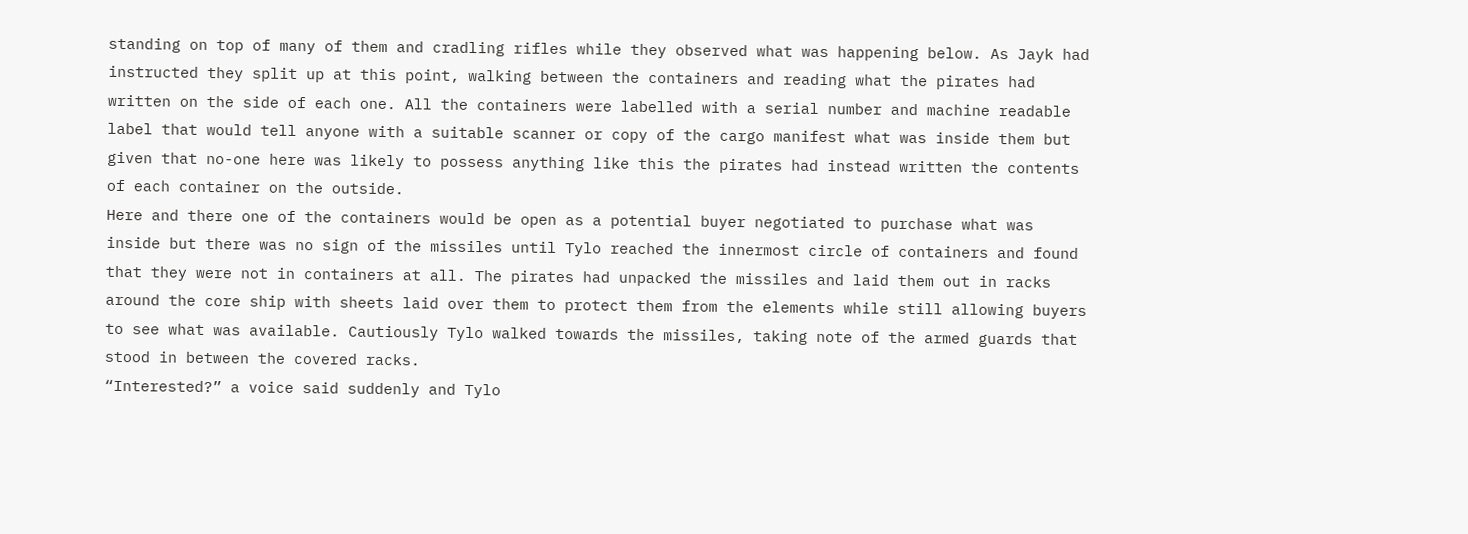standing on top of many of them and cradling rifles while they observed what was happening below. As Jayk had instructed they split up at this point, walking between the containers and reading what the pirates had written on the side of each one. All the containers were labelled with a serial number and machine readable label that would tell anyone with a suitable scanner or copy of the cargo manifest what was inside them but given that no-one here was likely to possess anything like this the pirates had instead written the contents of each container on the outside.
Here and there one of the containers would be open as a potential buyer negotiated to purchase what was inside but there was no sign of the missiles until Tylo reached the innermost circle of containers and found that they were not in containers at all. The pirates had unpacked the missiles and laid them out in racks around the core ship with sheets laid over them to protect them from the elements while still allowing buyers to see what was available. Cautiously Tylo walked towards the missiles, taking note of the armed guards that stood in between the covered racks.
“Interested?” a voice said suddenly and Tylo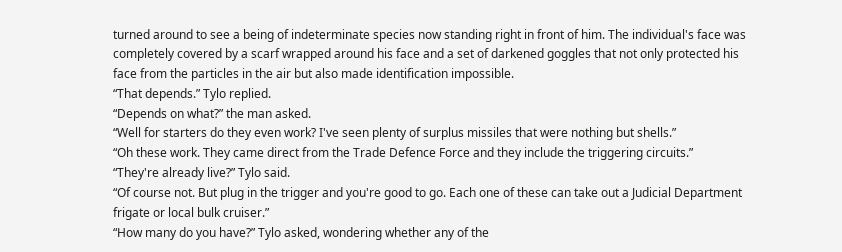turned around to see a being of indeterminate species now standing right in front of him. The individual's face was completely covered by a scarf wrapped around his face and a set of darkened goggles that not only protected his face from the particles in the air but also made identification impossible.
“That depends.” Tylo replied.
“Depends on what?” the man asked.
“Well for starters do they even work? I've seen plenty of surplus missiles that were nothing but shells.”
“Oh these work. They came direct from the Trade Defence Force and they include the triggering circuits.”
“They're already live?” Tylo said.
“Of course not. But plug in the trigger and you're good to go. Each one of these can take out a Judicial Department frigate or local bulk cruiser.”
“How many do you have?” Tylo asked, wondering whether any of the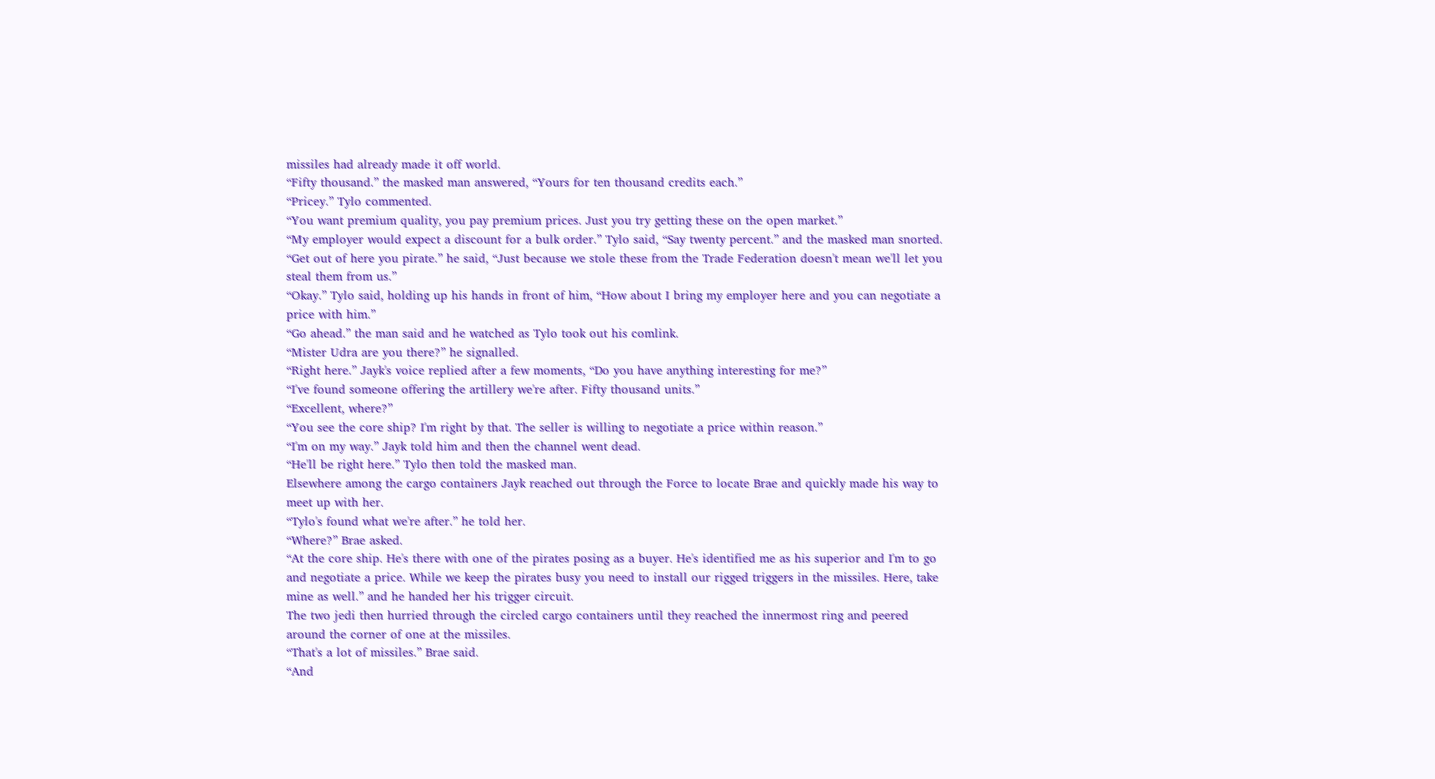missiles had already made it off world.
“Fifty thousand.” the masked man answered, “Yours for ten thousand credits each.”
“Pricey.” Tylo commented.
“You want premium quality, you pay premium prices. Just you try getting these on the open market.”
“My employer would expect a discount for a bulk order.” Tylo said, “Say twenty percent.” and the masked man snorted.
“Get out of here you pirate.” he said, “Just because we stole these from the Trade Federation doesn't mean we'll let you steal them from us.”
“Okay.” Tylo said, holding up his hands in front of him, “How about I bring my employer here and you can negotiate a price with him.”
“Go ahead.” the man said and he watched as Tylo took out his comlink.
“Mister Udra are you there?” he signalled.
“Right here.” Jayk's voice replied after a few moments, “Do you have anything interesting for me?”
“I've found someone offering the artillery we're after. Fifty thousand units.”
“Excellent, where?”
“You see the core ship? I'm right by that. The seller is willing to negotiate a price within reason.”
“I'm on my way.” Jayk told him and then the channel went dead.
“He'll be right here.” Tylo then told the masked man.
Elsewhere among the cargo containers Jayk reached out through the Force to locate Brae and quickly made his way to meet up with her.
“Tylo's found what we're after.” he told her.
“Where?” Brae asked.
“At the core ship. He's there with one of the pirates posing as a buyer. He's identified me as his superior and I'm to go and negotiate a price. While we keep the pirates busy you need to install our rigged triggers in the missiles. Here, take mine as well.” and he handed her his trigger circuit.
The two jedi then hurried through the circled cargo containers until they reached the innermost ring and peered around the corner of one at the missiles.
“That's a lot of missiles.” Brae said.
“And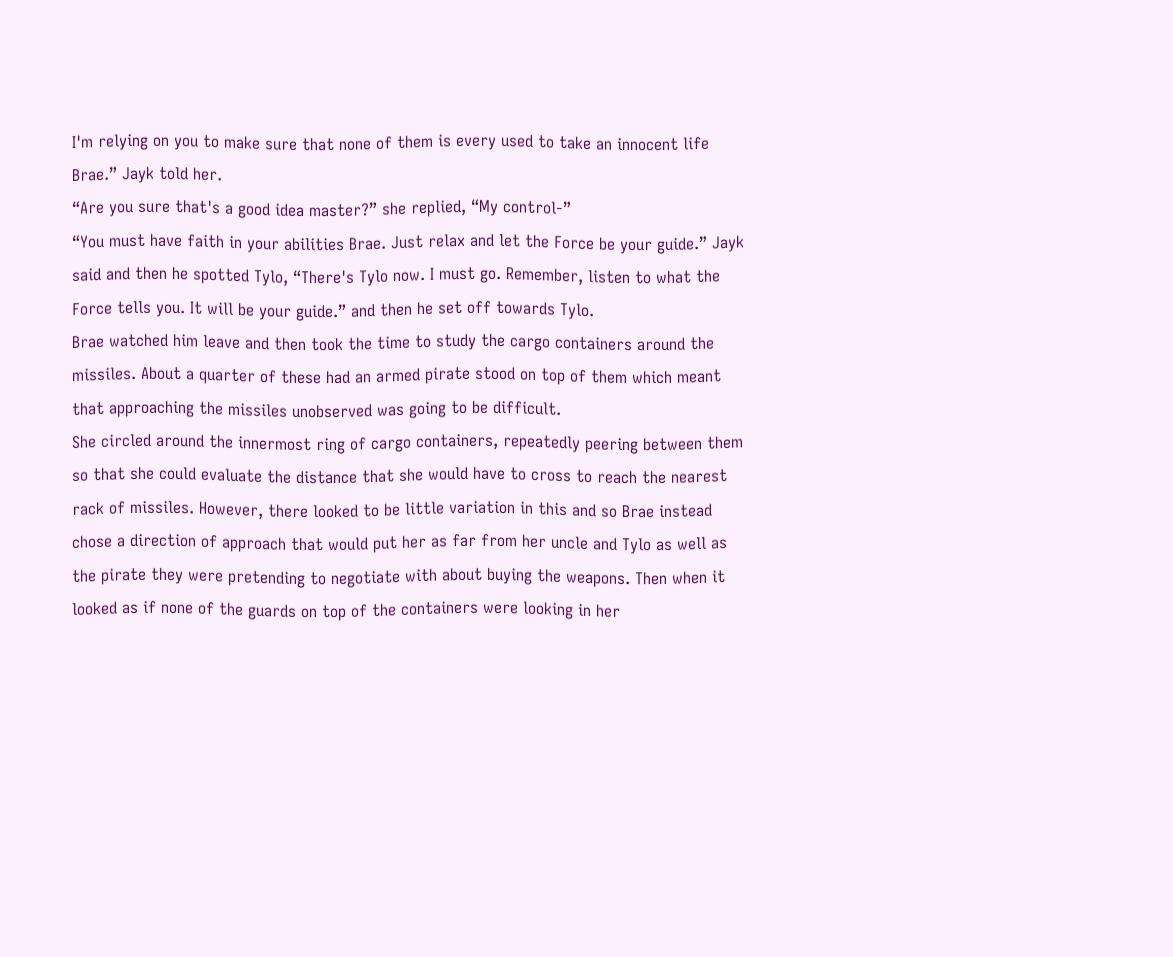I'm relying on you to make sure that none of them is every used to take an innocent life Brae.” Jayk told her.
“Are you sure that's a good idea master?” she replied, “My control-”
“You must have faith in your abilities Brae. Just relax and let the Force be your guide.” Jayk said and then he spotted Tylo, “There's Tylo now. I must go. Remember, listen to what the Force tells you. It will be your guide.” and then he set off towards Tylo.
Brae watched him leave and then took the time to study the cargo containers around the missiles. About a quarter of these had an armed pirate stood on top of them which meant that approaching the missiles unobserved was going to be difficult.
She circled around the innermost ring of cargo containers, repeatedly peering between them so that she could evaluate the distance that she would have to cross to reach the nearest rack of missiles. However, there looked to be little variation in this and so Brae instead chose a direction of approach that would put her as far from her uncle and Tylo as well as the pirate they were pretending to negotiate with about buying the weapons. Then when it looked as if none of the guards on top of the containers were looking in her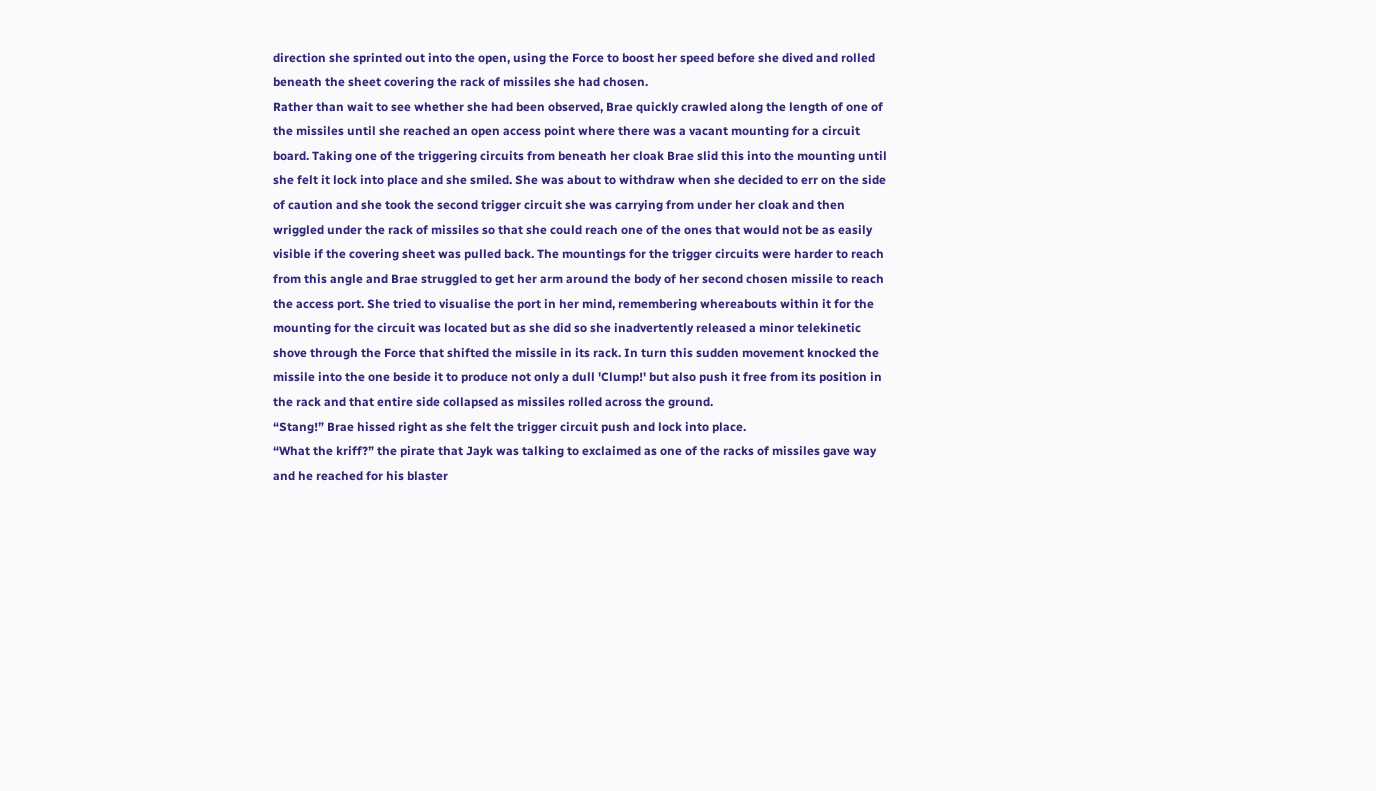direction she sprinted out into the open, using the Force to boost her speed before she dived and rolled beneath the sheet covering the rack of missiles she had chosen.
Rather than wait to see whether she had been observed, Brae quickly crawled along the length of one of the missiles until she reached an open access point where there was a vacant mounting for a circuit board. Taking one of the triggering circuits from beneath her cloak Brae slid this into the mounting until she felt it lock into place and she smiled. She was about to withdraw when she decided to err on the side of caution and she took the second trigger circuit she was carrying from under her cloak and then wriggled under the rack of missiles so that she could reach one of the ones that would not be as easily visible if the covering sheet was pulled back. The mountings for the trigger circuits were harder to reach from this angle and Brae struggled to get her arm around the body of her second chosen missile to reach the access port. She tried to visualise the port in her mind, remembering whereabouts within it for the mounting for the circuit was located but as she did so she inadvertently released a minor telekinetic shove through the Force that shifted the missile in its rack. In turn this sudden movement knocked the missile into the one beside it to produce not only a dull 'Clump!' but also push it free from its position in the rack and that entire side collapsed as missiles rolled across the ground.
“Stang!” Brae hissed right as she felt the trigger circuit push and lock into place.
“What the kriff?” the pirate that Jayk was talking to exclaimed as one of the racks of missiles gave way and he reached for his blaster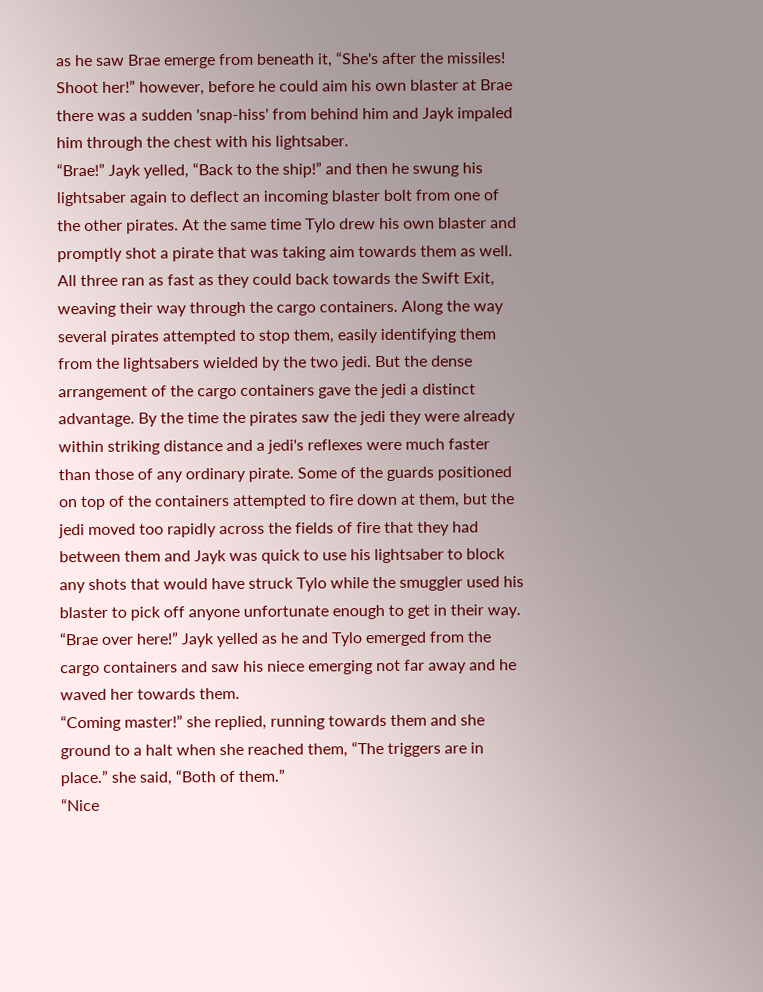as he saw Brae emerge from beneath it, “She's after the missiles! Shoot her!” however, before he could aim his own blaster at Brae there was a sudden 'snap-hiss' from behind him and Jayk impaled him through the chest with his lightsaber.
“Brae!” Jayk yelled, “Back to the ship!” and then he swung his lightsaber again to deflect an incoming blaster bolt from one of the other pirates. At the same time Tylo drew his own blaster and promptly shot a pirate that was taking aim towards them as well.
All three ran as fast as they could back towards the Swift Exit, weaving their way through the cargo containers. Along the way several pirates attempted to stop them, easily identifying them from the lightsabers wielded by the two jedi. But the dense arrangement of the cargo containers gave the jedi a distinct advantage. By the time the pirates saw the jedi they were already within striking distance and a jedi's reflexes were much faster than those of any ordinary pirate. Some of the guards positioned on top of the containers attempted to fire down at them, but the jedi moved too rapidly across the fields of fire that they had between them and Jayk was quick to use his lightsaber to block any shots that would have struck Tylo while the smuggler used his blaster to pick off anyone unfortunate enough to get in their way.
“Brae over here!” Jayk yelled as he and Tylo emerged from the cargo containers and saw his niece emerging not far away and he waved her towards them.
“Coming master!” she replied, running towards them and she ground to a halt when she reached them, “The triggers are in place.” she said, “Both of them.”
“Nice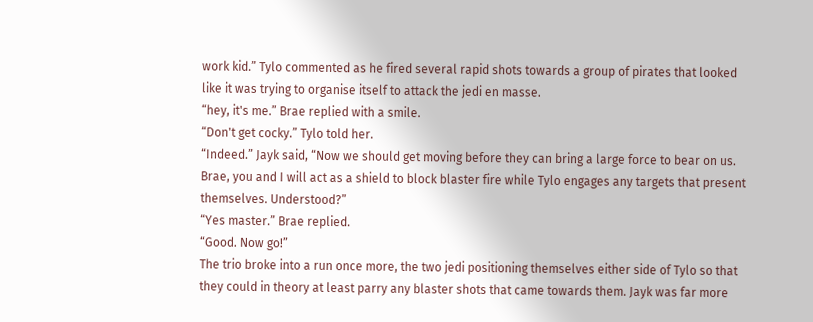work kid.” Tylo commented as he fired several rapid shots towards a group of pirates that looked like it was trying to organise itself to attack the jedi en masse.
“hey, it's me.” Brae replied with a smile.
“Don't get cocky.” Tylo told her.
“Indeed.” Jayk said, “Now we should get moving before they can bring a large force to bear on us. Brae, you and I will act as a shield to block blaster fire while Tylo engages any targets that present themselves. Understood?”
“Yes master.” Brae replied.
“Good. Now go!”
The trio broke into a run once more, the two jedi positioning themselves either side of Tylo so that they could in theory at least parry any blaster shots that came towards them. Jayk was far more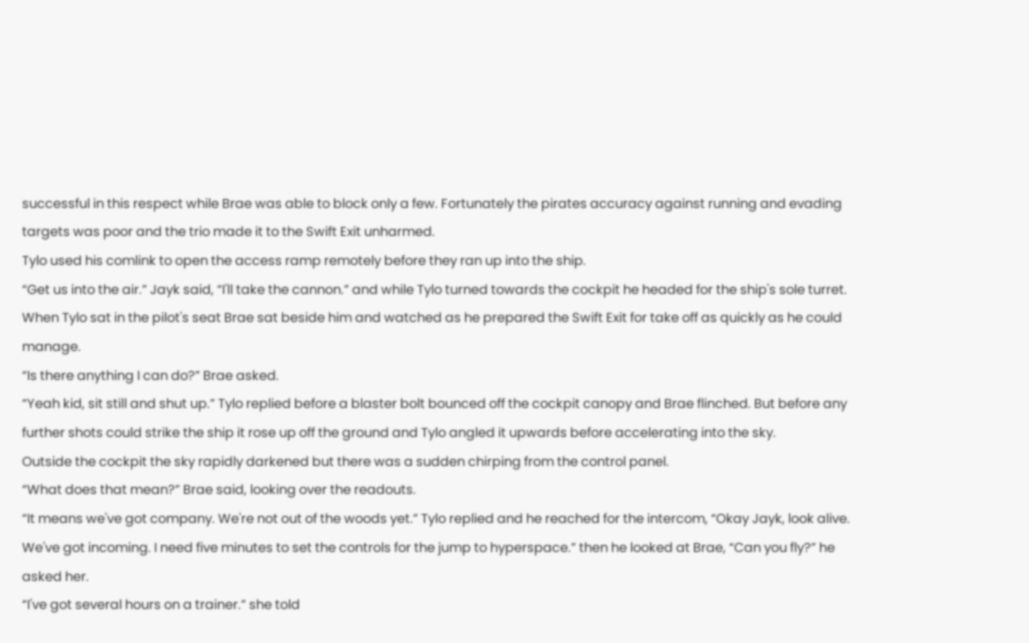successful in this respect while Brae was able to block only a few. Fortunately the pirates accuracy against running and evading targets was poor and the trio made it to the Swift Exit unharmed.
Tylo used his comlink to open the access ramp remotely before they ran up into the ship.
“Get us into the air.” Jayk said, “I'll take the cannon.” and while Tylo turned towards the cockpit he headed for the ship's sole turret.
When Tylo sat in the pilot's seat Brae sat beside him and watched as he prepared the Swift Exit for take off as quickly as he could manage.
“Is there anything I can do?” Brae asked.
“Yeah kid, sit still and shut up.” Tylo replied before a blaster bolt bounced off the cockpit canopy and Brae flinched. But before any further shots could strike the ship it rose up off the ground and Tylo angled it upwards before accelerating into the sky.
Outside the cockpit the sky rapidly darkened but there was a sudden chirping from the control panel.
“What does that mean?” Brae said, looking over the readouts.
“It means we've got company. We're not out of the woods yet.” Tylo replied and he reached for the intercom, “Okay Jayk, look alive. We've got incoming. I need five minutes to set the controls for the jump to hyperspace.” then he looked at Brae, “Can you fly?” he asked her.
“I've got several hours on a trainer.” she told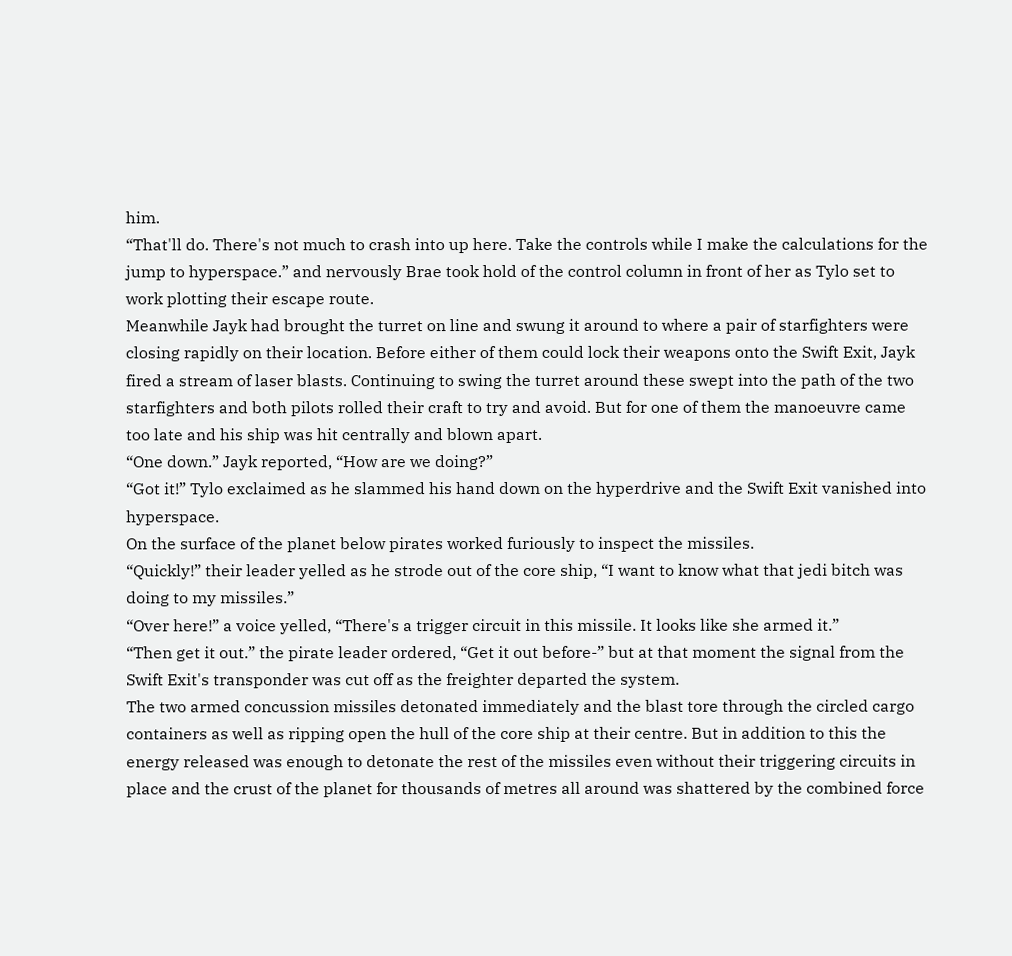him.
“That'll do. There's not much to crash into up here. Take the controls while I make the calculations for the jump to hyperspace.” and nervously Brae took hold of the control column in front of her as Tylo set to work plotting their escape route.
Meanwhile Jayk had brought the turret on line and swung it around to where a pair of starfighters were closing rapidly on their location. Before either of them could lock their weapons onto the Swift Exit, Jayk fired a stream of laser blasts. Continuing to swing the turret around these swept into the path of the two starfighters and both pilots rolled their craft to try and avoid. But for one of them the manoeuvre came too late and his ship was hit centrally and blown apart.
“One down.” Jayk reported, “How are we doing?”
“Got it!” Tylo exclaimed as he slammed his hand down on the hyperdrive and the Swift Exit vanished into hyperspace.
On the surface of the planet below pirates worked furiously to inspect the missiles.
“Quickly!” their leader yelled as he strode out of the core ship, “I want to know what that jedi bitch was doing to my missiles.”
“Over here!” a voice yelled, “There's a trigger circuit in this missile. It looks like she armed it.”
“Then get it out.” the pirate leader ordered, “Get it out before-” but at that moment the signal from the Swift Exit's transponder was cut off as the freighter departed the system.
The two armed concussion missiles detonated immediately and the blast tore through the circled cargo containers as well as ripping open the hull of the core ship at their centre. But in addition to this the energy released was enough to detonate the rest of the missiles even without their triggering circuits in place and the crust of the planet for thousands of metres all around was shattered by the combined force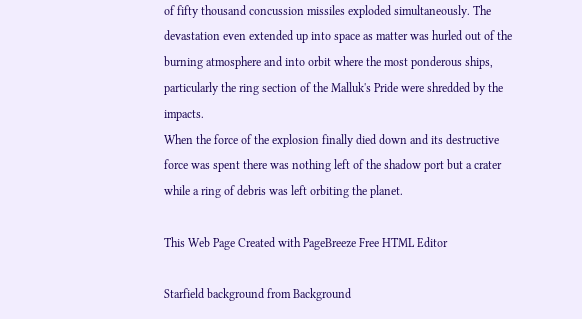of fifty thousand concussion missiles exploded simultaneously. The devastation even extended up into space as matter was hurled out of the burning atmosphere and into orbit where the most ponderous ships, particularly the ring section of the Malluk's Pride were shredded by the impacts.
When the force of the explosion finally died down and its destructive force was spent there was nothing left of the shadow port but a crater while a ring of debris was left orbiting the planet.

This Web Page Created with PageBreeze Free HTML Editor

Starfield background from Background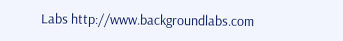Labs http://www.backgroundlabs.com